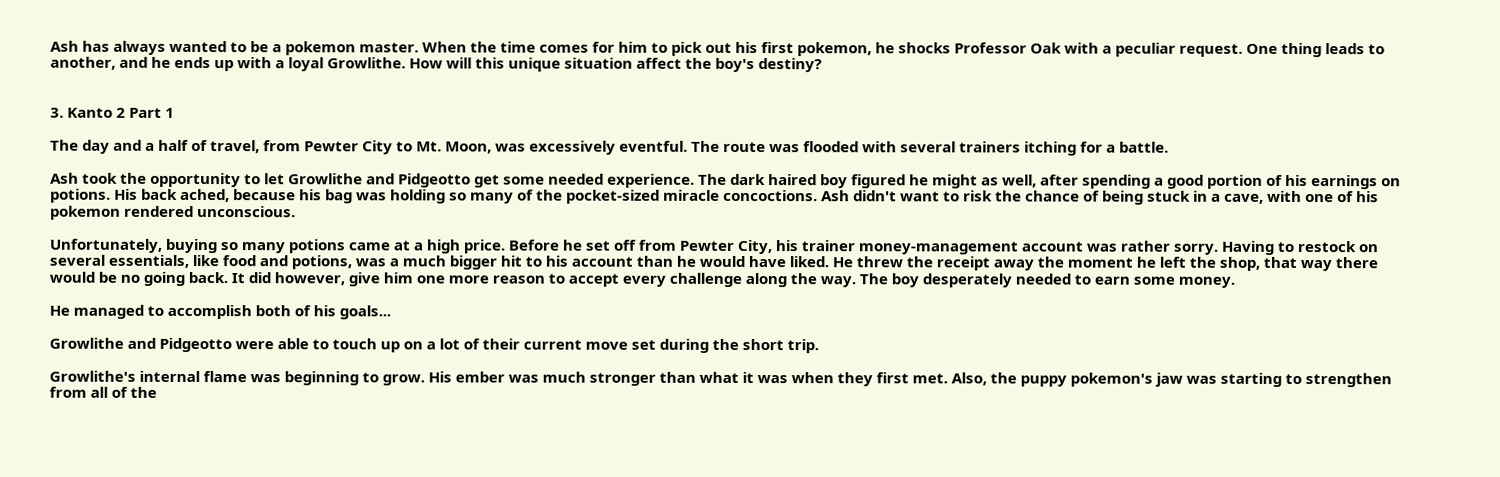Ash has always wanted to be a pokemon master. When the time comes for him to pick out his first pokemon, he shocks Professor Oak with a peculiar request. One thing leads to another, and he ends up with a loyal Growlithe. How will this unique situation affect the boy's destiny?


3. Kanto 2 Part 1

The day and a half of travel, from Pewter City to Mt. Moon, was excessively eventful. The route was flooded with several trainers itching for a battle.

Ash took the opportunity to let Growlithe and Pidgeotto get some needed experience. The dark haired boy figured he might as well, after spending a good portion of his earnings on potions. His back ached, because his bag was holding so many of the pocket-sized miracle concoctions. Ash didn't want to risk the chance of being stuck in a cave, with one of his pokemon rendered unconscious.

Unfortunately, buying so many potions came at a high price. Before he set off from Pewter City, his trainer money-management account was rather sorry. Having to restock on several essentials, like food and potions, was a much bigger hit to his account than he would have liked. He threw the receipt away the moment he left the shop, that way there would be no going back. It did however, give him one more reason to accept every challenge along the way. The boy desperately needed to earn some money.

He managed to accomplish both of his goals...

Growlithe and Pidgeotto were able to touch up on a lot of their current move set during the short trip.

Growlithe's internal flame was beginning to grow. His ember was much stronger than what it was when they first met. Also, the puppy pokemon's jaw was starting to strengthen from all of the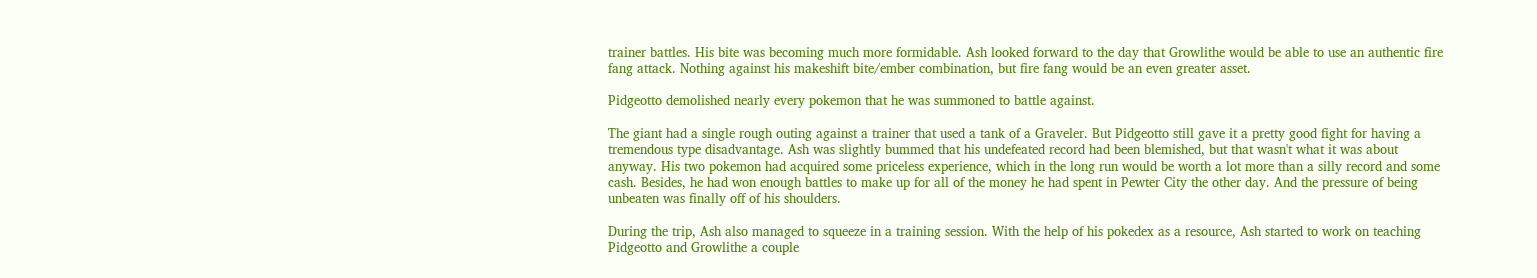trainer battles. His bite was becoming much more formidable. Ash looked forward to the day that Growlithe would be able to use an authentic fire fang attack. Nothing against his makeshift bite/ember combination, but fire fang would be an even greater asset.

Pidgeotto demolished nearly every pokemon that he was summoned to battle against.

The giant had a single rough outing against a trainer that used a tank of a Graveler. But Pidgeotto still gave it a pretty good fight for having a tremendous type disadvantage. Ash was slightly bummed that his undefeated record had been blemished, but that wasn't what it was about anyway. His two pokemon had acquired some priceless experience, which in the long run would be worth a lot more than a silly record and some cash. Besides, he had won enough battles to make up for all of the money he had spent in Pewter City the other day. And the pressure of being unbeaten was finally off of his shoulders.

During the trip, Ash also managed to squeeze in a training session. With the help of his pokedex as a resource, Ash started to work on teaching Pidgeotto and Growlithe a couple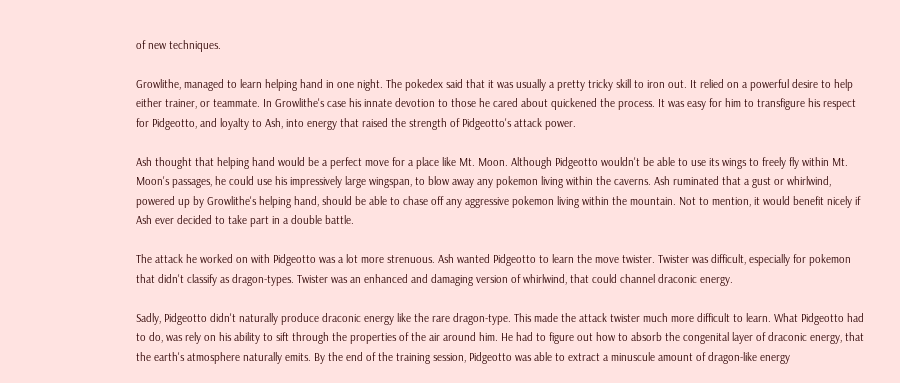of new techniques.

Growlithe, managed to learn helping hand in one night. The pokedex said that it was usually a pretty tricky skill to iron out. It relied on a powerful desire to help either trainer, or teammate. In Growlithe's case his innate devotion to those he cared about quickened the process. It was easy for him to transfigure his respect for Pidgeotto, and loyalty to Ash, into energy that raised the strength of Pidgeotto's attack power.

Ash thought that helping hand would be a perfect move for a place like Mt. Moon. Although Pidgeotto wouldn't be able to use its wings to freely fly within Mt. Moon's passages, he could use his impressively large wingspan, to blow away any pokemon living within the caverns. Ash ruminated that a gust or whirlwind, powered up by Growlithe's helping hand, should be able to chase off any aggressive pokemon living within the mountain. Not to mention, it would benefit nicely if Ash ever decided to take part in a double battle.

The attack he worked on with Pidgeotto was a lot more strenuous. Ash wanted Pidgeotto to learn the move twister. Twister was difficult, especially for pokemon that didn't classify as dragon-types. Twister was an enhanced and damaging version of whirlwind, that could channel draconic energy.

Sadly, Pidgeotto didn't naturally produce draconic energy like the rare dragon-type. This made the attack twister much more difficult to learn. What Pidgeotto had to do, was rely on his ability to sift through the properties of the air around him. He had to figure out how to absorb the congenital layer of draconic energy, that the earth's atmosphere naturally emits. By the end of the training session, Pidgeotto was able to extract a minuscule amount of dragon-like energy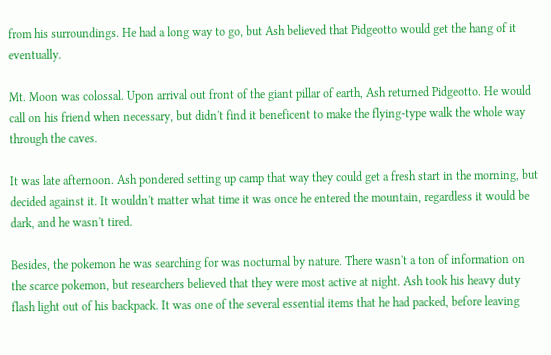from his surroundings. He had a long way to go, but Ash believed that Pidgeotto would get the hang of it eventually.

Mt. Moon was colossal. Upon arrival out front of the giant pillar of earth, Ash returned Pidgeotto. He would call on his friend when necessary, but didn't find it beneficent to make the flying-type walk the whole way through the caves.

It was late afternoon. Ash pondered setting up camp that way they could get a fresh start in the morning, but decided against it. It wouldn't matter what time it was once he entered the mountain, regardless it would be dark, and he wasn't tired.

Besides, the pokemon he was searching for was nocturnal by nature. There wasn't a ton of information on the scarce pokemon, but researchers believed that they were most active at night. Ash took his heavy duty flash light out of his backpack. It was one of the several essential items that he had packed, before leaving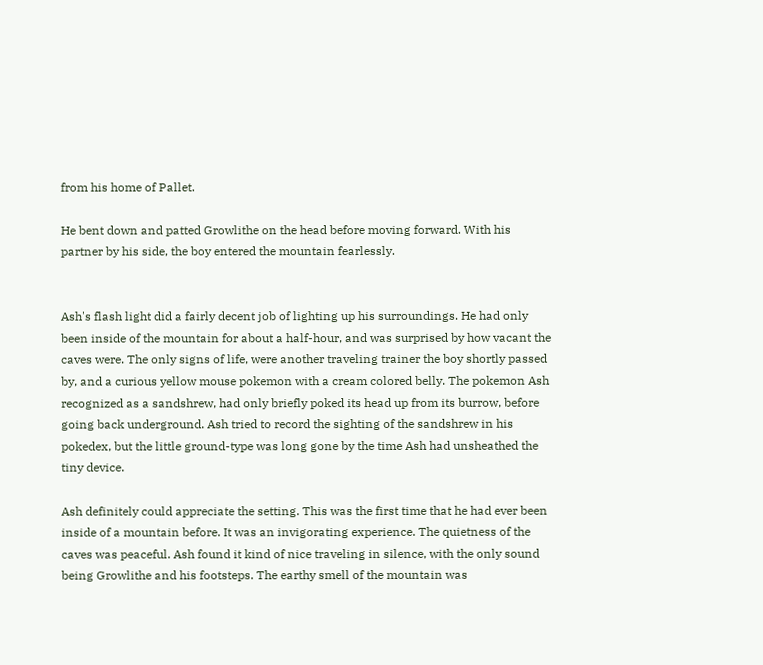from his home of Pallet.

He bent down and patted Growlithe on the head before moving forward. With his partner by his side, the boy entered the mountain fearlessly.


Ash's flash light did a fairly decent job of lighting up his surroundings. He had only been inside of the mountain for about a half-hour, and was surprised by how vacant the caves were. The only signs of life, were another traveling trainer the boy shortly passed by, and a curious yellow mouse pokemon with a cream colored belly. The pokemon Ash recognized as a sandshrew, had only briefly poked its head up from its burrow, before going back underground. Ash tried to record the sighting of the sandshrew in his pokedex, but the little ground-type was long gone by the time Ash had unsheathed the tiny device.

Ash definitely could appreciate the setting. This was the first time that he had ever been inside of a mountain before. It was an invigorating experience. The quietness of the caves was peaceful. Ash found it kind of nice traveling in silence, with the only sound being Growlithe and his footsteps. The earthy smell of the mountain was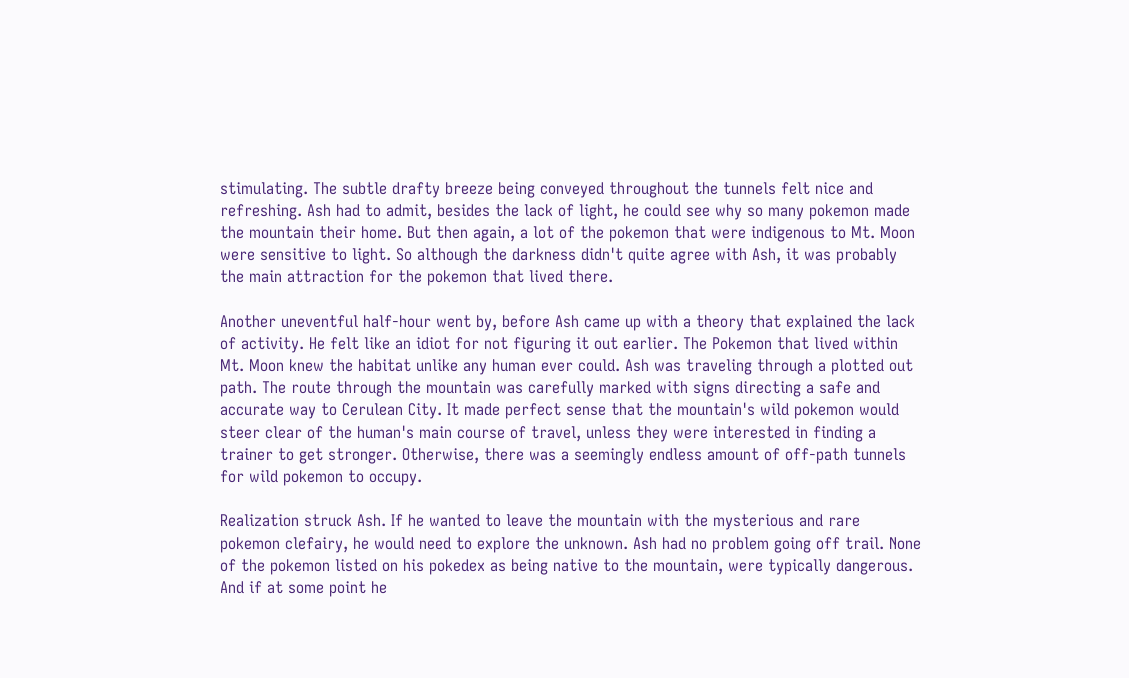stimulating. The subtle drafty breeze being conveyed throughout the tunnels felt nice and refreshing. Ash had to admit, besides the lack of light, he could see why so many pokemon made the mountain their home. But then again, a lot of the pokemon that were indigenous to Mt. Moon were sensitive to light. So although the darkness didn't quite agree with Ash, it was probably the main attraction for the pokemon that lived there.

Another uneventful half-hour went by, before Ash came up with a theory that explained the lack of activity. He felt like an idiot for not figuring it out earlier. The Pokemon that lived within Mt. Moon knew the habitat unlike any human ever could. Ash was traveling through a plotted out path. The route through the mountain was carefully marked with signs directing a safe and accurate way to Cerulean City. It made perfect sense that the mountain's wild pokemon would steer clear of the human's main course of travel, unless they were interested in finding a trainer to get stronger. Otherwise, there was a seemingly endless amount of off-path tunnels for wild pokemon to occupy.

Realization struck Ash. If he wanted to leave the mountain with the mysterious and rare pokemon clefairy, he would need to explore the unknown. Ash had no problem going off trail. None of the pokemon listed on his pokedex as being native to the mountain, were typically dangerous. And if at some point he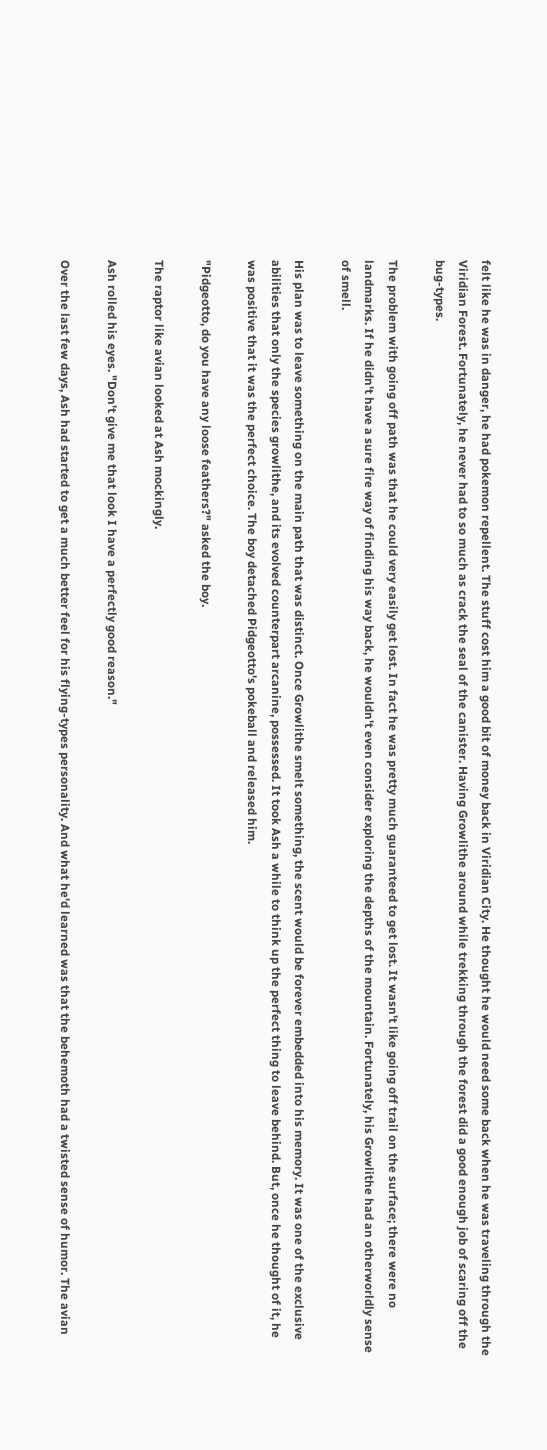felt like he was in danger, he had pokemon repellent. The stuff cost him a good bit of money back in Viridian City. He thought he would need some back when he was traveling through the Viridian Forest. Fortunately, he never had to so much as crack the seal of the canister. Having Growlithe around while trekking through the forest did a good enough job of scaring off the bug-types.

The problem with going off path was that he could very easily get lost. In fact he was pretty much guaranteed to get lost. It wasn't like going off trail on the surface; there were no landmarks. If he didn't have a sure fire way of finding his way back, he wouldn't even consider exploring the depths of the mountain. Fortunately, his Growlithe had an otherworldly sense of smell.

His plan was to leave something on the main path that was distinct. Once Growlithe smelt something, the scent would be forever embedded into his memory. It was one of the exclusive abilities that only the species growlithe, and its evolved counterpart arcanine, possessed. It took Ash a while to think up the perfect thing to leave behind. But, once he thought of it, he was positive that it was the perfect choice. The boy detached Pidgeotto's pokeball and released him.

"Pidgeotto, do you have any loose feathers?" asked the boy.

The raptor like avian looked at Ash mockingly.

Ash rolled his eyes. "Don't give me that look I have a perfectly good reason."

Over the last few days, Ash had started to get a much better feel for his flying-types personality. And what he'd learned was that the behemoth had a twisted sense of humor. The avian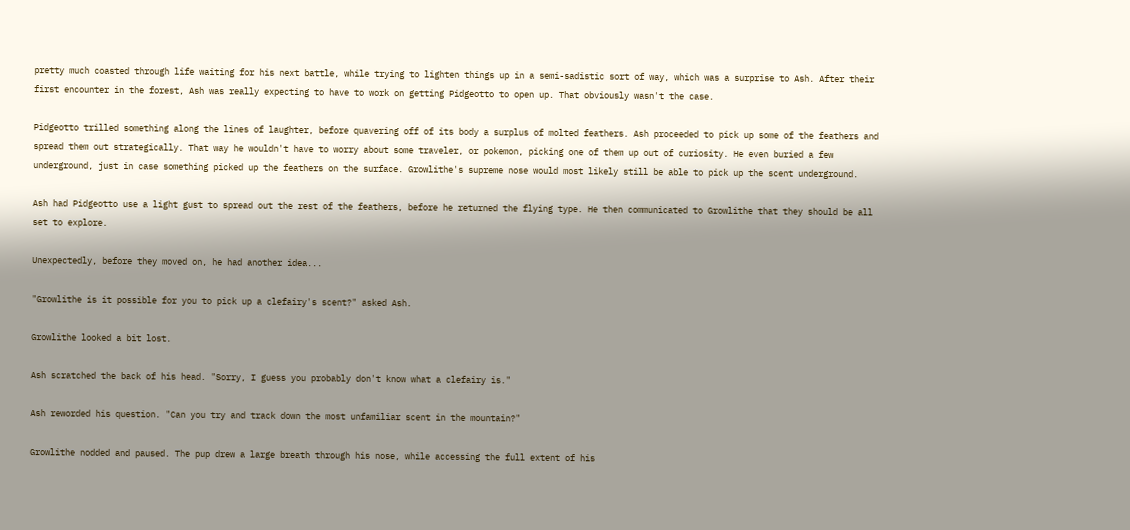pretty much coasted through life waiting for his next battle, while trying to lighten things up in a semi-sadistic sort of way, which was a surprise to Ash. After their first encounter in the forest, Ash was really expecting to have to work on getting Pidgeotto to open up. That obviously wasn't the case.

Pidgeotto trilled something along the lines of laughter, before quavering off of its body a surplus of molted feathers. Ash proceeded to pick up some of the feathers and spread them out strategically. That way he wouldn't have to worry about some traveler, or pokemon, picking one of them up out of curiosity. He even buried a few underground, just in case something picked up the feathers on the surface. Growlithe's supreme nose would most likely still be able to pick up the scent underground.

Ash had Pidgeotto use a light gust to spread out the rest of the feathers, before he returned the flying type. He then communicated to Growlithe that they should be all set to explore.

Unexpectedly, before they moved on, he had another idea...

"Growlithe is it possible for you to pick up a clefairy's scent?" asked Ash.

Growlithe looked a bit lost.

Ash scratched the back of his head. "Sorry, I guess you probably don't know what a clefairy is."

Ash reworded his question. "Can you try and track down the most unfamiliar scent in the mountain?"

Growlithe nodded and paused. The pup drew a large breath through his nose, while accessing the full extent of his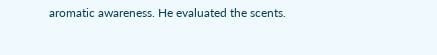aromatic awareness. He evaluated the scents.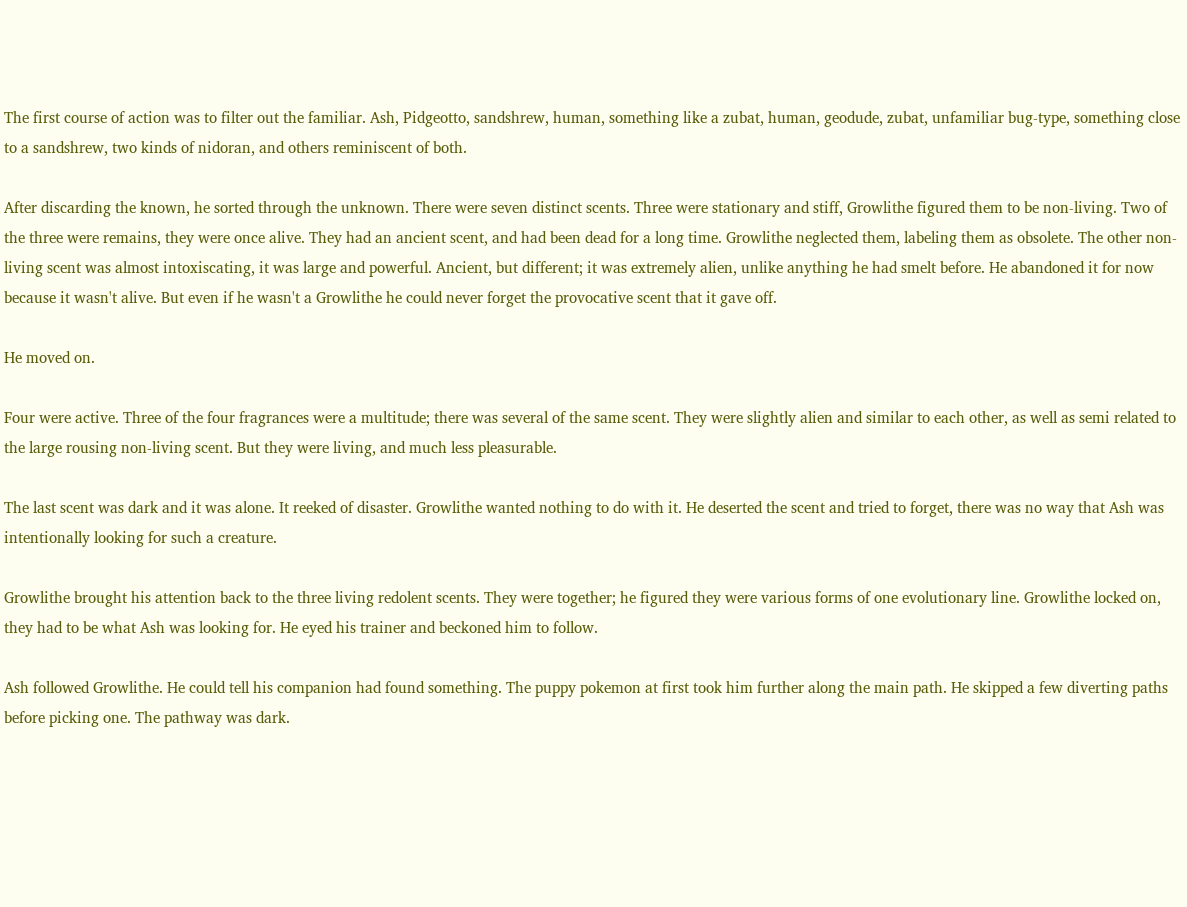The first course of action was to filter out the familiar. Ash, Pidgeotto, sandshrew, human, something like a zubat, human, geodude, zubat, unfamiliar bug-type, something close to a sandshrew, two kinds of nidoran, and others reminiscent of both.

After discarding the known, he sorted through the unknown. There were seven distinct scents. Three were stationary and stiff, Growlithe figured them to be non-living. Two of the three were remains, they were once alive. They had an ancient scent, and had been dead for a long time. Growlithe neglected them, labeling them as obsolete. The other non-living scent was almost intoxiscating, it was large and powerful. Ancient, but different; it was extremely alien, unlike anything he had smelt before. He abandoned it for now because it wasn't alive. But even if he wasn't a Growlithe he could never forget the provocative scent that it gave off.

He moved on.

Four were active. Three of the four fragrances were a multitude; there was several of the same scent. They were slightly alien and similar to each other, as well as semi related to the large rousing non-living scent. But they were living, and much less pleasurable.

The last scent was dark and it was alone. It reeked of disaster. Growlithe wanted nothing to do with it. He deserted the scent and tried to forget, there was no way that Ash was intentionally looking for such a creature.

Growlithe brought his attention back to the three living redolent scents. They were together; he figured they were various forms of one evolutionary line. Growlithe locked on, they had to be what Ash was looking for. He eyed his trainer and beckoned him to follow.

Ash followed Growlithe. He could tell his companion had found something. The puppy pokemon at first took him further along the main path. He skipped a few diverting paths before picking one. The pathway was dark.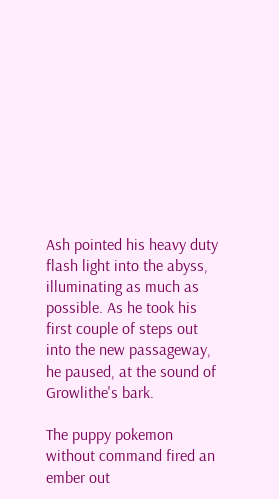Ash pointed his heavy duty flash light into the abyss, illuminating as much as possible. As he took his first couple of steps out into the new passageway, he paused, at the sound of Growlithe's bark.

The puppy pokemon without command fired an ember out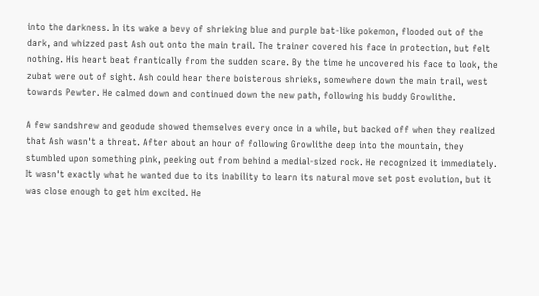into the darkness. In its wake a bevy of shrieking blue and purple bat-like pokemon, flooded out of the dark, and whizzed past Ash out onto the main trail. The trainer covered his face in protection, but felt nothing. His heart beat frantically from the sudden scare. By the time he uncovered his face to look, the zubat were out of sight. Ash could hear there boisterous shrieks, somewhere down the main trail, west towards Pewter. He calmed down and continued down the new path, following his buddy Growlithe.

A few sandshrew and geodude showed themselves every once in a while, but backed off when they realized that Ash wasn't a threat. After about an hour of following Growlithe deep into the mountain, they stumbled upon something pink, peeking out from behind a medial-sized rock. He recognized it immediately. It wasn't exactly what he wanted due to its inability to learn its natural move set post evolution, but it was close enough to get him excited. He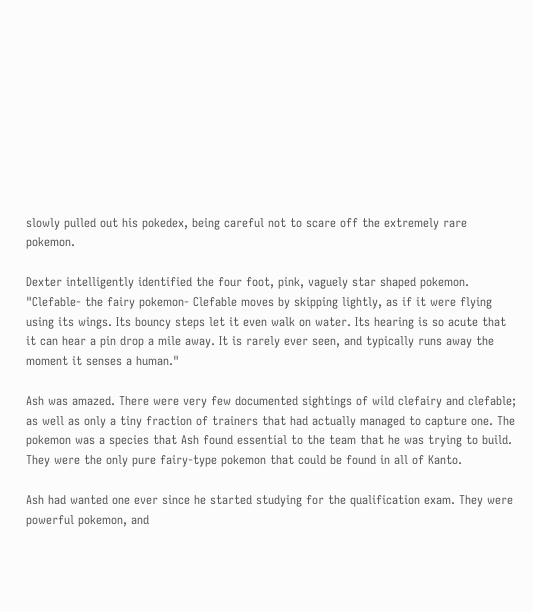slowly pulled out his pokedex, being careful not to scare off the extremely rare pokemon.

Dexter intelligently identified the four foot, pink, vaguely star shaped pokemon. "Clefable- the fairy pokemon- Clefable moves by skipping lightly, as if it were flying using its wings. Its bouncy steps let it even walk on water. Its hearing is so acute that it can hear a pin drop a mile away. It is rarely ever seen, and typically runs away the moment it senses a human."

Ash was amazed. There were very few documented sightings of wild clefairy and clefable; as well as only a tiny fraction of trainers that had actually managed to capture one. The pokemon was a species that Ash found essential to the team that he was trying to build. They were the only pure fairy-type pokemon that could be found in all of Kanto.

Ash had wanted one ever since he started studying for the qualification exam. They were powerful pokemon, and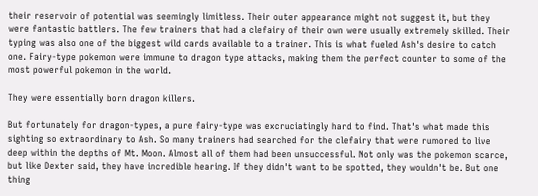their reservoir of potential was seemingly limitless. Their outer appearance might not suggest it, but they were fantastic battlers. The few trainers that had a clefairy of their own were usually extremely skilled. Their typing was also one of the biggest wild cards available to a trainer. This is what fueled Ash's desire to catch one. Fairy-type pokemon were immune to dragon type attacks, making them the perfect counter to some of the most powerful pokemon in the world.

They were essentially born dragon killers.

But fortunately for dragon-types, a pure fairy-type was excruciatingly hard to find. That's what made this sighting so extraordinary to Ash. So many trainers had searched for the clefairy that were rumored to live deep within the depths of Mt. Moon. Almost all of them had been unsuccessful. Not only was the pokemon scarce, but like Dexter said, they have incredible hearing. If they didn't want to be spotted, they wouldn't be. But one thing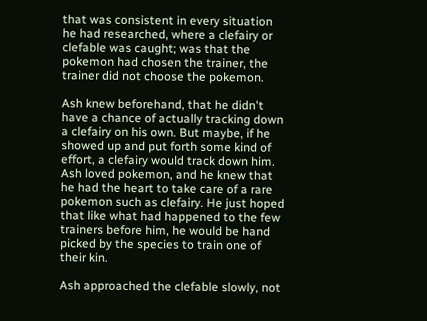that was consistent in every situation he had researched, where a clefairy or clefable was caught; was that the pokemon had chosen the trainer, the trainer did not choose the pokemon.

Ash knew beforehand, that he didn't have a chance of actually tracking down a clefairy on his own. But maybe, if he showed up and put forth some kind of effort, a clefairy would track down him. Ash loved pokemon, and he knew that he had the heart to take care of a rare pokemon such as clefairy. He just hoped that like what had happened to the few trainers before him, he would be hand picked by the species to train one of their kin.

Ash approached the clefable slowly, not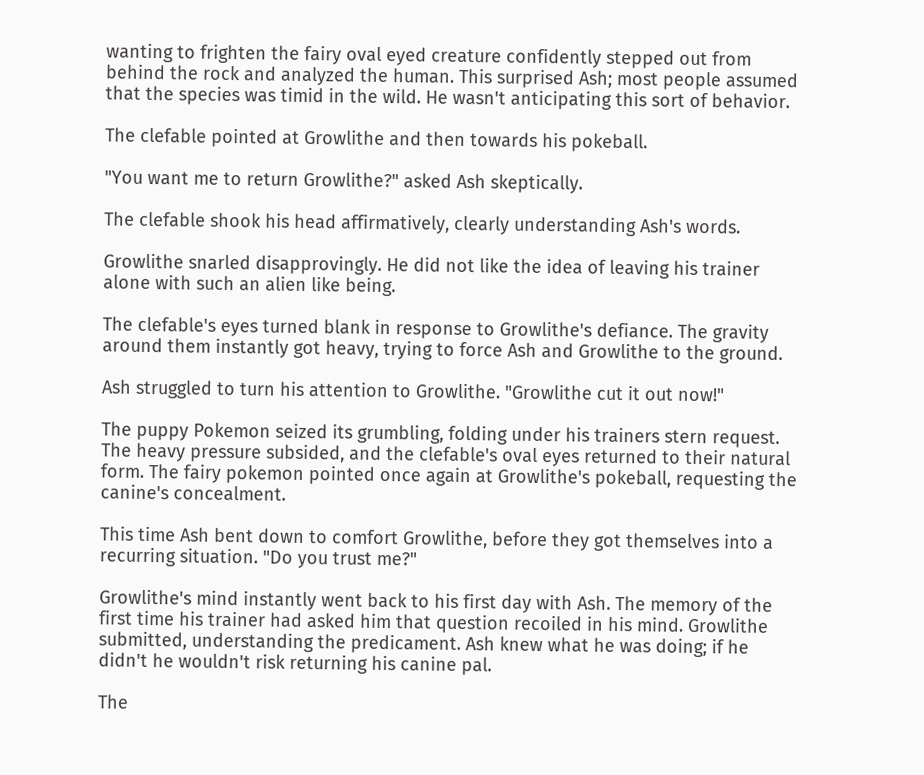wanting to frighten the fairy oval eyed creature confidently stepped out from behind the rock and analyzed the human. This surprised Ash; most people assumed that the species was timid in the wild. He wasn't anticipating this sort of behavior.

The clefable pointed at Growlithe and then towards his pokeball.

"You want me to return Growlithe?" asked Ash skeptically.

The clefable shook his head affirmatively, clearly understanding Ash's words.

Growlithe snarled disapprovingly. He did not like the idea of leaving his trainer alone with such an alien like being.

The clefable's eyes turned blank in response to Growlithe's defiance. The gravity around them instantly got heavy, trying to force Ash and Growlithe to the ground.

Ash struggled to turn his attention to Growlithe. "Growlithe cut it out now!"

The puppy Pokemon seized its grumbling, folding under his trainers stern request. The heavy pressure subsided, and the clefable's oval eyes returned to their natural form. The fairy pokemon pointed once again at Growlithe's pokeball, requesting the canine's concealment.

This time Ash bent down to comfort Growlithe, before they got themselves into a recurring situation. "Do you trust me?"

Growlithe's mind instantly went back to his first day with Ash. The memory of the first time his trainer had asked him that question recoiled in his mind. Growlithe submitted, understanding the predicament. Ash knew what he was doing; if he didn't he wouldn't risk returning his canine pal.

The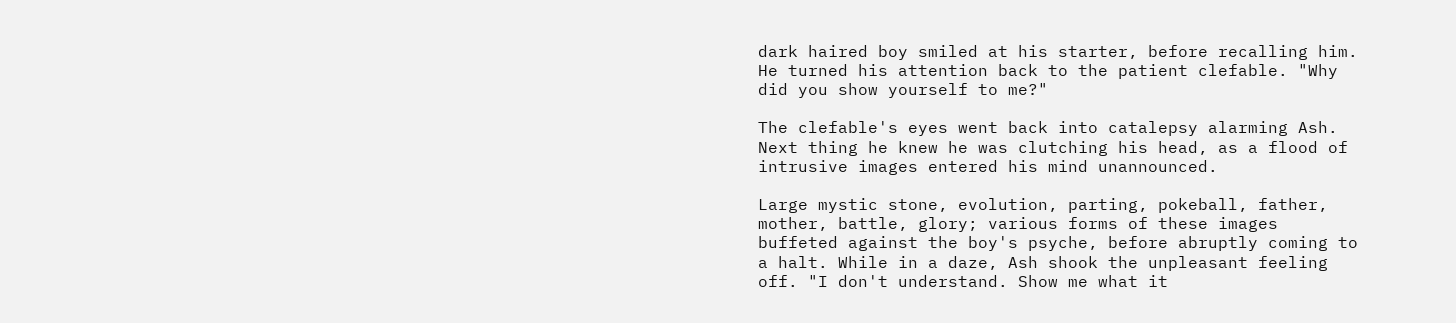dark haired boy smiled at his starter, before recalling him. He turned his attention back to the patient clefable. "Why did you show yourself to me?"

The clefable's eyes went back into catalepsy alarming Ash. Next thing he knew he was clutching his head, as a flood of intrusive images entered his mind unannounced.

Large mystic stone, evolution, parting, pokeball, father, mother, battle, glory; various forms of these images buffeted against the boy's psyche, before abruptly coming to a halt. While in a daze, Ash shook the unpleasant feeling off. "I don't understand. Show me what it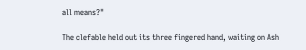all means?"

The clefable held out its three fingered hand, waiting on Ash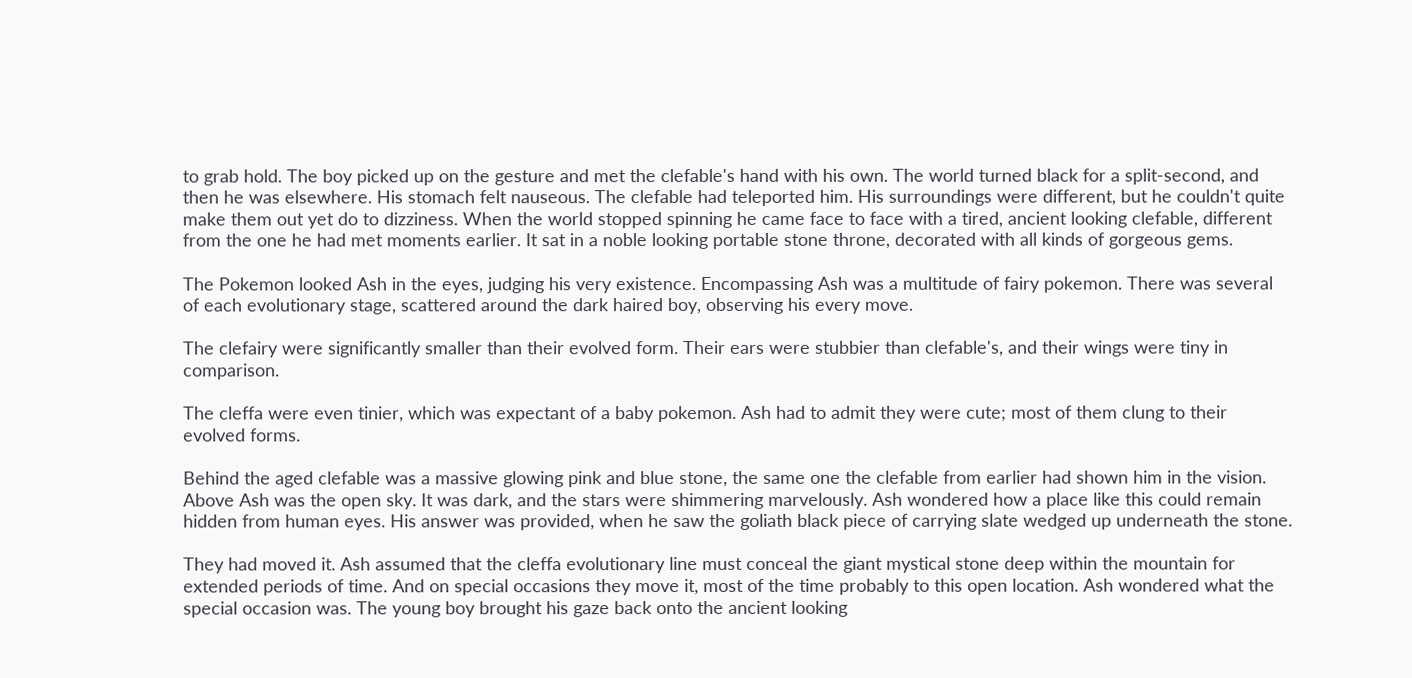to grab hold. The boy picked up on the gesture and met the clefable's hand with his own. The world turned black for a split-second, and then he was elsewhere. His stomach felt nauseous. The clefable had teleported him. His surroundings were different, but he couldn't quite make them out yet do to dizziness. When the world stopped spinning he came face to face with a tired, ancient looking clefable, different from the one he had met moments earlier. It sat in a noble looking portable stone throne, decorated with all kinds of gorgeous gems.

The Pokemon looked Ash in the eyes, judging his very existence. Encompassing Ash was a multitude of fairy pokemon. There was several of each evolutionary stage, scattered around the dark haired boy, observing his every move.

The clefairy were significantly smaller than their evolved form. Their ears were stubbier than clefable's, and their wings were tiny in comparison.

The cleffa were even tinier, which was expectant of a baby pokemon. Ash had to admit they were cute; most of them clung to their evolved forms.

Behind the aged clefable was a massive glowing pink and blue stone, the same one the clefable from earlier had shown him in the vision. Above Ash was the open sky. It was dark, and the stars were shimmering marvelously. Ash wondered how a place like this could remain hidden from human eyes. His answer was provided, when he saw the goliath black piece of carrying slate wedged up underneath the stone.

They had moved it. Ash assumed that the cleffa evolutionary line must conceal the giant mystical stone deep within the mountain for extended periods of time. And on special occasions they move it, most of the time probably to this open location. Ash wondered what the special occasion was. The young boy brought his gaze back onto the ancient looking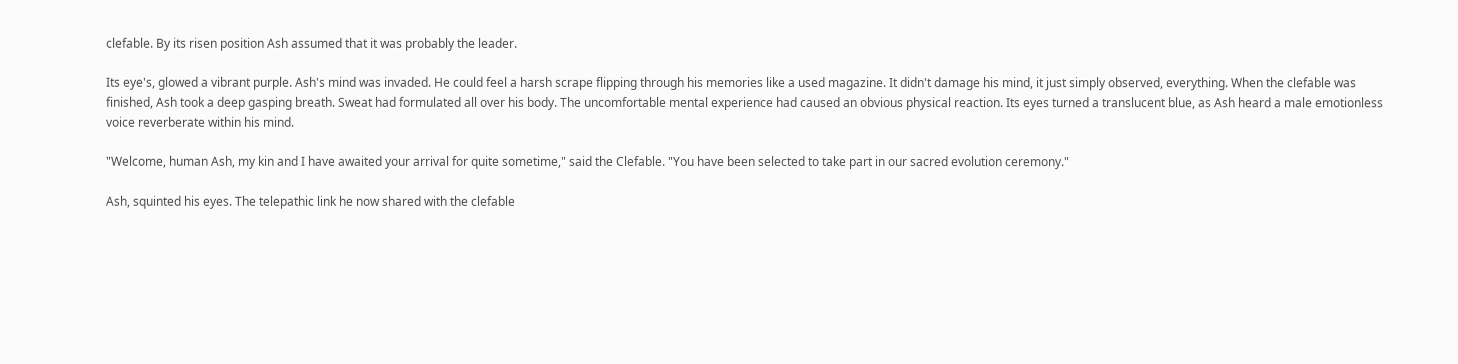clefable. By its risen position Ash assumed that it was probably the leader.

Its eye's, glowed a vibrant purple. Ash's mind was invaded. He could feel a harsh scrape flipping through his memories like a used magazine. It didn't damage his mind, it just simply observed, everything. When the clefable was finished, Ash took a deep gasping breath. Sweat had formulated all over his body. The uncomfortable mental experience had caused an obvious physical reaction. Its eyes turned a translucent blue, as Ash heard a male emotionless voice reverberate within his mind.

"Welcome, human Ash, my kin and I have awaited your arrival for quite sometime," said the Clefable. "You have been selected to take part in our sacred evolution ceremony."

Ash, squinted his eyes. The telepathic link he now shared with the clefable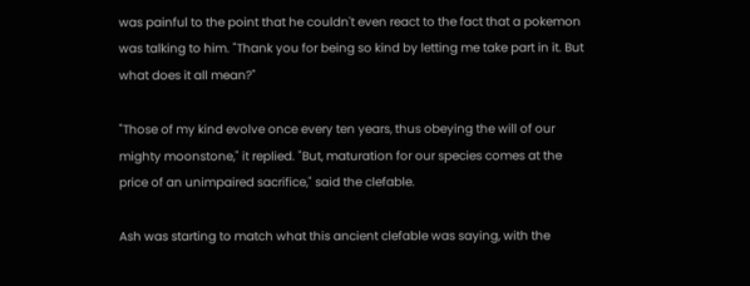was painful to the point that he couldn't even react to the fact that a pokemon was talking to him. "Thank you for being so kind by letting me take part in it. But what does it all mean?"

"Those of my kind evolve once every ten years, thus obeying the will of our mighty moonstone," it replied. "But, maturation for our species comes at the price of an unimpaired sacrifice," said the clefable.

Ash was starting to match what this ancient clefable was saying, with the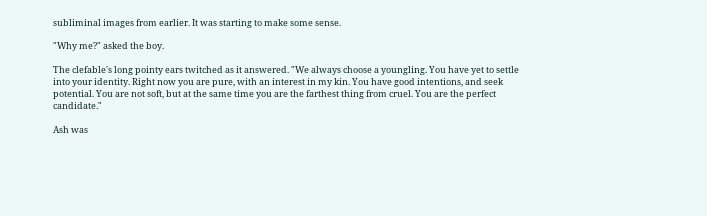subliminal images from earlier. It was starting to make some sense.

"Why me?" asked the boy.

The clefable's long pointy ears twitched as it answered. "We always choose a youngling. You have yet to settle into your identity. Right now you are pure, with an interest in my kin. You have good intentions, and seek potential. You are not soft, but at the same time you are the farthest thing from cruel. You are the perfect candidate."

Ash was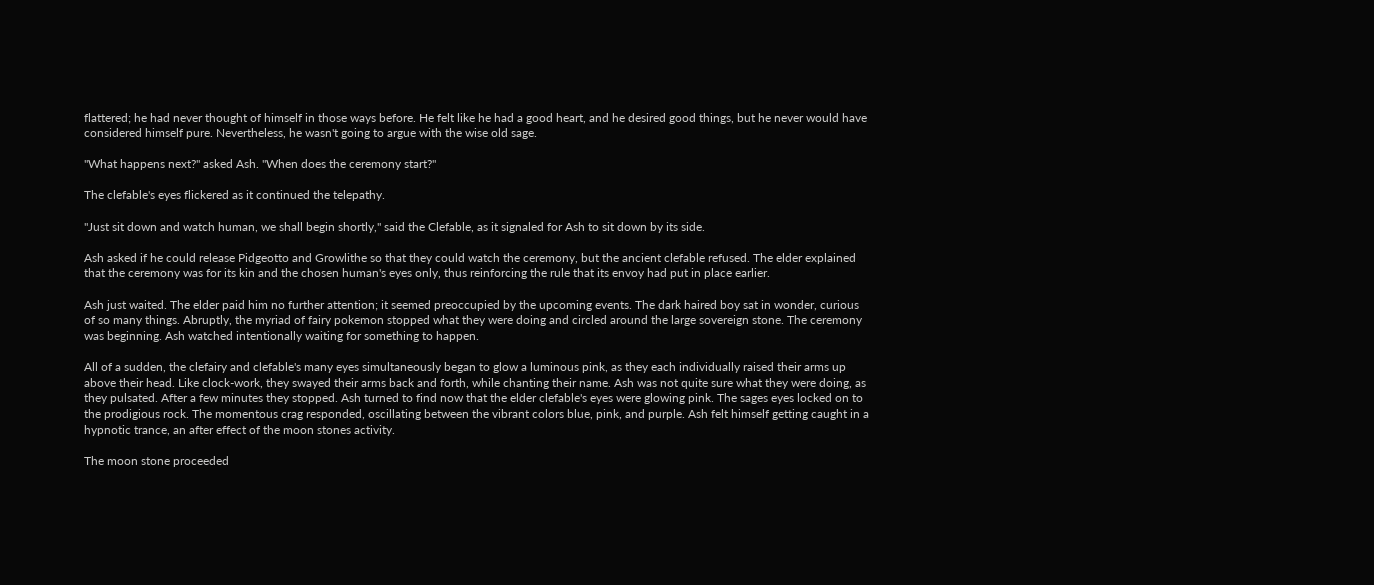flattered; he had never thought of himself in those ways before. He felt like he had a good heart, and he desired good things, but he never would have considered himself pure. Nevertheless, he wasn't going to argue with the wise old sage.

"What happens next?" asked Ash. "When does the ceremony start?"

The clefable's eyes flickered as it continued the telepathy.

"Just sit down and watch human, we shall begin shortly," said the Clefable, as it signaled for Ash to sit down by its side.

Ash asked if he could release Pidgeotto and Growlithe so that they could watch the ceremony, but the ancient clefable refused. The elder explained that the ceremony was for its kin and the chosen human's eyes only, thus reinforcing the rule that its envoy had put in place earlier.

Ash just waited. The elder paid him no further attention; it seemed preoccupied by the upcoming events. The dark haired boy sat in wonder, curious of so many things. Abruptly, the myriad of fairy pokemon stopped what they were doing and circled around the large sovereign stone. The ceremony was beginning. Ash watched intentionally waiting for something to happen.

All of a sudden, the clefairy and clefable's many eyes simultaneously began to glow a luminous pink, as they each individually raised their arms up above their head. Like clock-work, they swayed their arms back and forth, while chanting their name. Ash was not quite sure what they were doing, as they pulsated. After a few minutes they stopped. Ash turned to find now that the elder clefable's eyes were glowing pink. The sages eyes locked on to the prodigious rock. The momentous crag responded, oscillating between the vibrant colors blue, pink, and purple. Ash felt himself getting caught in a hypnotic trance, an after effect of the moon stones activity.

The moon stone proceeded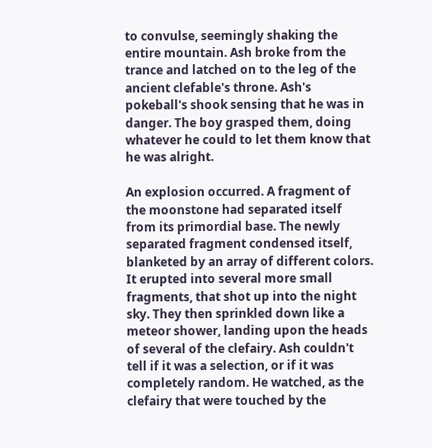to convulse, seemingly shaking the entire mountain. Ash broke from the trance and latched on to the leg of the ancient clefable's throne. Ash's pokeball's shook sensing that he was in danger. The boy grasped them, doing whatever he could to let them know that he was alright.

An explosion occurred. A fragment of the moonstone had separated itself from its primordial base. The newly separated fragment condensed itself, blanketed by an array of different colors. It erupted into several more small fragments, that shot up into the night sky. They then sprinkled down like a meteor shower, landing upon the heads of several of the clefairy. Ash couldn't tell if it was a selection, or if it was completely random. He watched, as the clefairy that were touched by the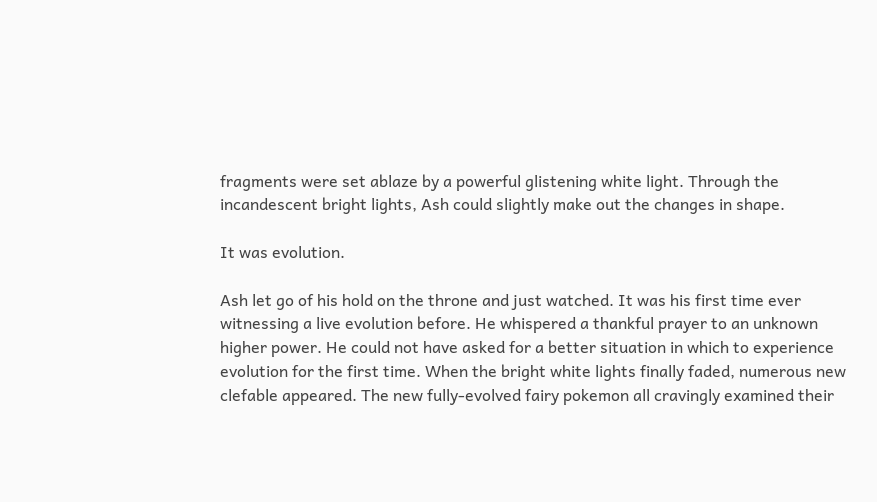fragments were set ablaze by a powerful glistening white light. Through the incandescent bright lights, Ash could slightly make out the changes in shape.

It was evolution.

Ash let go of his hold on the throne and just watched. It was his first time ever witnessing a live evolution before. He whispered a thankful prayer to an unknown higher power. He could not have asked for a better situation in which to experience evolution for the first time. When the bright white lights finally faded, numerous new clefable appeared. The new fully-evolved fairy pokemon all cravingly examined their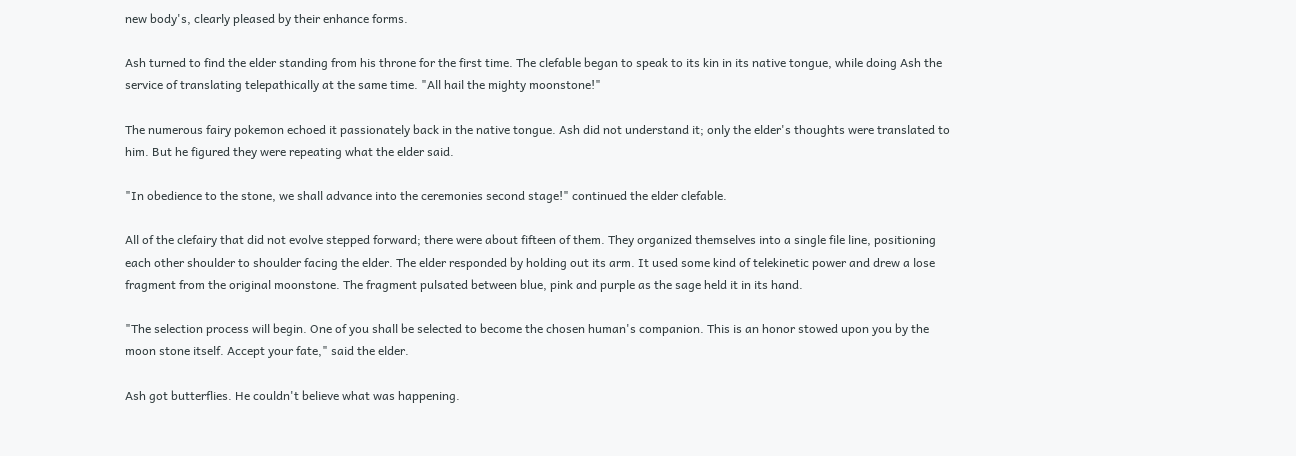new body's, clearly pleased by their enhance forms.

Ash turned to find the elder standing from his throne for the first time. The clefable began to speak to its kin in its native tongue, while doing Ash the service of translating telepathically at the same time. "All hail the mighty moonstone!"

The numerous fairy pokemon echoed it passionately back in the native tongue. Ash did not understand it; only the elder's thoughts were translated to him. But he figured they were repeating what the elder said.

"In obedience to the stone, we shall advance into the ceremonies second stage!" continued the elder clefable.

All of the clefairy that did not evolve stepped forward; there were about fifteen of them. They organized themselves into a single file line, positioning each other shoulder to shoulder facing the elder. The elder responded by holding out its arm. It used some kind of telekinetic power and drew a lose fragment from the original moonstone. The fragment pulsated between blue, pink and purple as the sage held it in its hand.

"The selection process will begin. One of you shall be selected to become the chosen human's companion. This is an honor stowed upon you by the moon stone itself. Accept your fate," said the elder.

Ash got butterflies. He couldn't believe what was happening.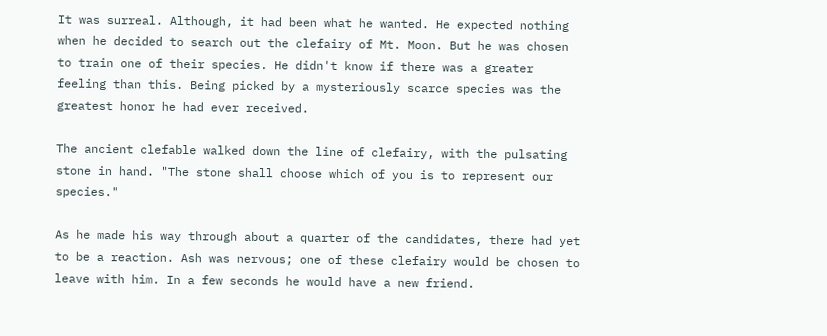It was surreal. Although, it had been what he wanted. He expected nothing when he decided to search out the clefairy of Mt. Moon. But he was chosen to train one of their species. He didn't know if there was a greater feeling than this. Being picked by a mysteriously scarce species was the greatest honor he had ever received.

The ancient clefable walked down the line of clefairy, with the pulsating stone in hand. "The stone shall choose which of you is to represent our species."

As he made his way through about a quarter of the candidates, there had yet to be a reaction. Ash was nervous; one of these clefairy would be chosen to leave with him. In a few seconds he would have a new friend.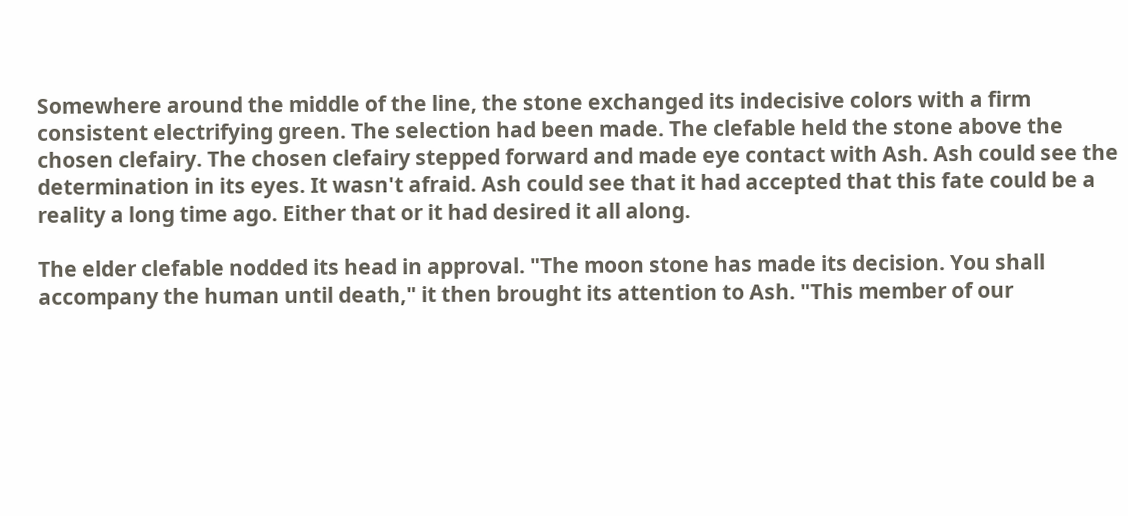Somewhere around the middle of the line, the stone exchanged its indecisive colors with a firm consistent electrifying green. The selection had been made. The clefable held the stone above the chosen clefairy. The chosen clefairy stepped forward and made eye contact with Ash. Ash could see the determination in its eyes. It wasn't afraid. Ash could see that it had accepted that this fate could be a reality a long time ago. Either that or it had desired it all along.

The elder clefable nodded its head in approval. "The moon stone has made its decision. You shall accompany the human until death," it then brought its attention to Ash. "This member of our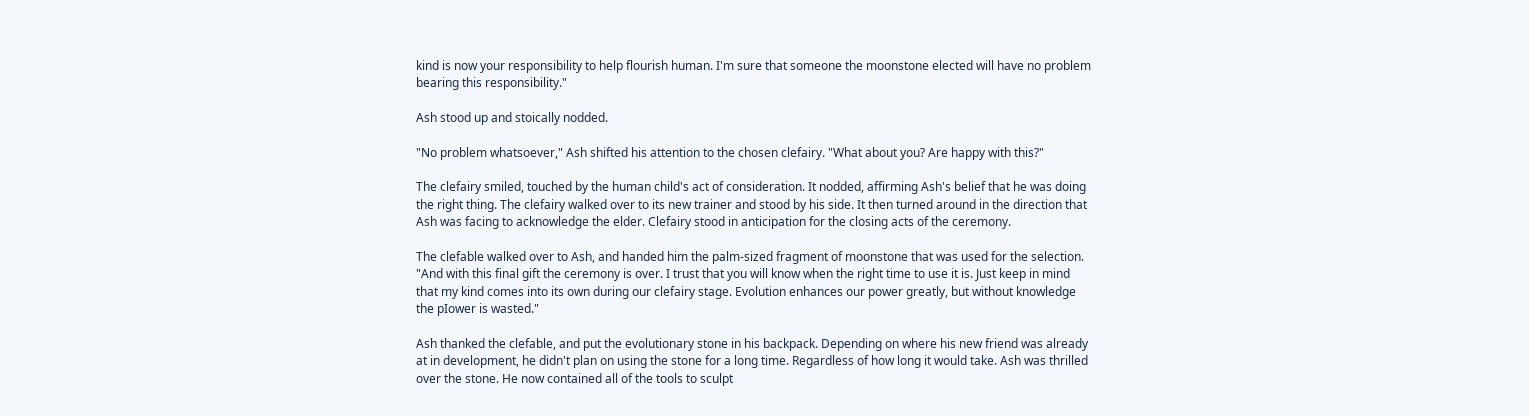kind is now your responsibility to help flourish human. I'm sure that someone the moonstone elected will have no problem bearing this responsibility."

Ash stood up and stoically nodded.

"No problem whatsoever," Ash shifted his attention to the chosen clefairy. "What about you? Are happy with this?"

The clefairy smiled, touched by the human child's act of consideration. It nodded, affirming Ash's belief that he was doing the right thing. The clefairy walked over to its new trainer and stood by his side. It then turned around in the direction that Ash was facing to acknowledge the elder. Clefairy stood in anticipation for the closing acts of the ceremony.

The clefable walked over to Ash, and handed him the palm-sized fragment of moonstone that was used for the selection. "And with this final gift the ceremony is over. I trust that you will know when the right time to use it is. Just keep in mind that my kind comes into its own during our clefairy stage. Evolution enhances our power greatly, but without knowledge the pIower is wasted."

Ash thanked the clefable, and put the evolutionary stone in his backpack. Depending on where his new friend was already at in development, he didn't plan on using the stone for a long time. Regardless of how long it would take. Ash was thrilled over the stone. He now contained all of the tools to sculpt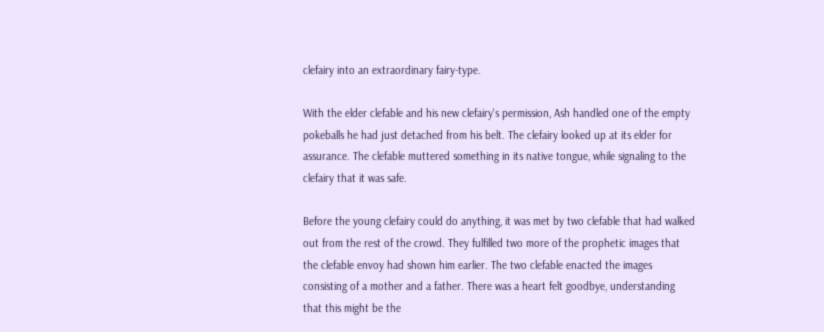clefairy into an extraordinary fairy-type.

With the elder clefable and his new clefairy's permission, Ash handled one of the empty pokeballs he had just detached from his belt. The clefairy looked up at its elder for assurance. The clefable muttered something in its native tongue, while signaling to the clefairy that it was safe.

Before the young clefairy could do anything, it was met by two clefable that had walked out from the rest of the crowd. They fulfilled two more of the prophetic images that the clefable envoy had shown him earlier. The two clefable enacted the images consisting of a mother and a father. There was a heart felt goodbye, understanding that this might be the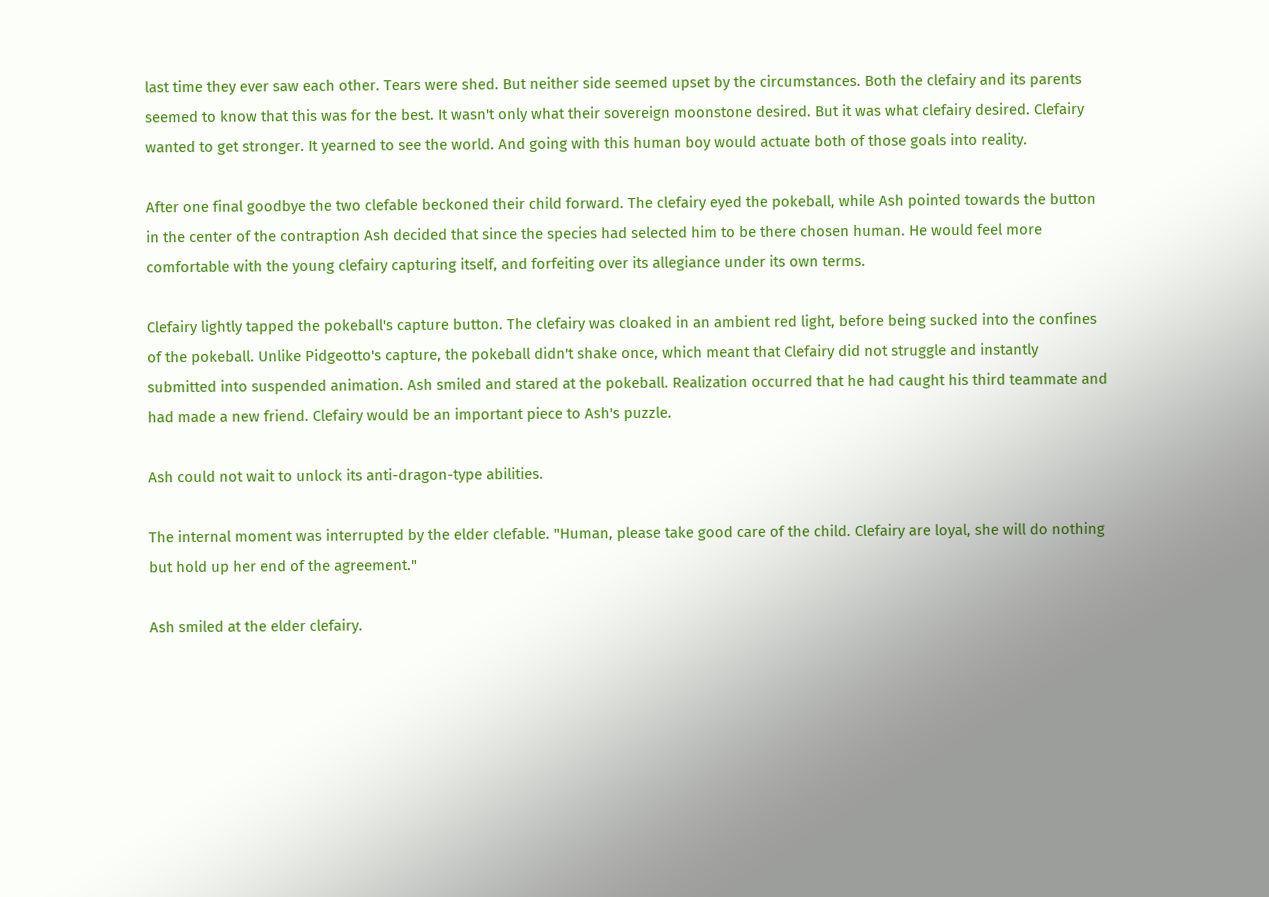last time they ever saw each other. Tears were shed. But neither side seemed upset by the circumstances. Both the clefairy and its parents seemed to know that this was for the best. It wasn't only what their sovereign moonstone desired. But it was what clefairy desired. Clefairy wanted to get stronger. It yearned to see the world. And going with this human boy would actuate both of those goals into reality.

After one final goodbye the two clefable beckoned their child forward. The clefairy eyed the pokeball, while Ash pointed towards the button in the center of the contraption Ash decided that since the species had selected him to be there chosen human. He would feel more comfortable with the young clefairy capturing itself, and forfeiting over its allegiance under its own terms.

Clefairy lightly tapped the pokeball's capture button. The clefairy was cloaked in an ambient red light, before being sucked into the confines of the pokeball. Unlike Pidgeotto's capture, the pokeball didn't shake once, which meant that Clefairy did not struggle and instantly submitted into suspended animation. Ash smiled and stared at the pokeball. Realization occurred that he had caught his third teammate and had made a new friend. Clefairy would be an important piece to Ash's puzzle.

Ash could not wait to unlock its anti-dragon-type abilities.

The internal moment was interrupted by the elder clefable. "Human, please take good care of the child. Clefairy are loyal, she will do nothing but hold up her end of the agreement."

Ash smiled at the elder clefairy.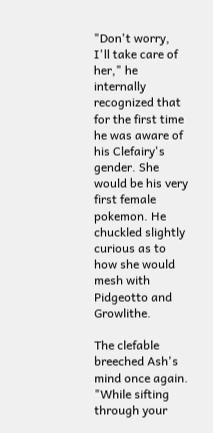"Don't worry, I'll take care of her," he internally recognized that for the first time he was aware of his Clefairy's gender. She would be his very first female pokemon. He chuckled slightly curious as to how she would mesh with Pidgeotto and Growlithe.

The clefable breeched Ash's mind once again. "While sifting through your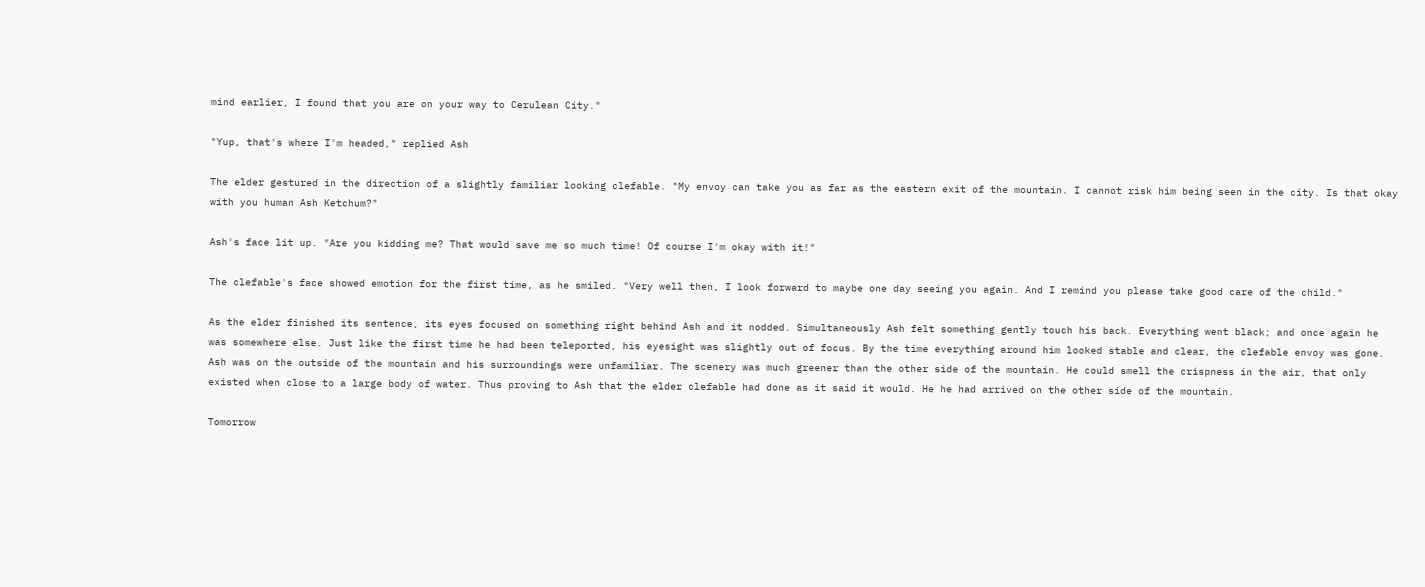mind earlier, I found that you are on your way to Cerulean City."

"Yup, that's where I'm headed," replied Ash

The elder gestured in the direction of a slightly familiar looking clefable. "My envoy can take you as far as the eastern exit of the mountain. I cannot risk him being seen in the city. Is that okay with you human Ash Ketchum?"

Ash's face lit up. "Are you kidding me? That would save me so much time! Of course I'm okay with it!"

The clefable's face showed emotion for the first time, as he smiled. "Very well then, I look forward to maybe one day seeing you again. And I remind you please take good care of the child."

As the elder finished its sentence, its eyes focused on something right behind Ash and it nodded. Simultaneously Ash felt something gently touch his back. Everything went black; and once again he was somewhere else. Just like the first time he had been teleported, his eyesight was slightly out of focus. By the time everything around him looked stable and clear, the clefable envoy was gone. Ash was on the outside of the mountain and his surroundings were unfamiliar. The scenery was much greener than the other side of the mountain. He could smell the crispness in the air, that only existed when close to a large body of water. Thus proving to Ash that the elder clefable had done as it said it would. He he had arrived on the other side of the mountain.

Tomorrow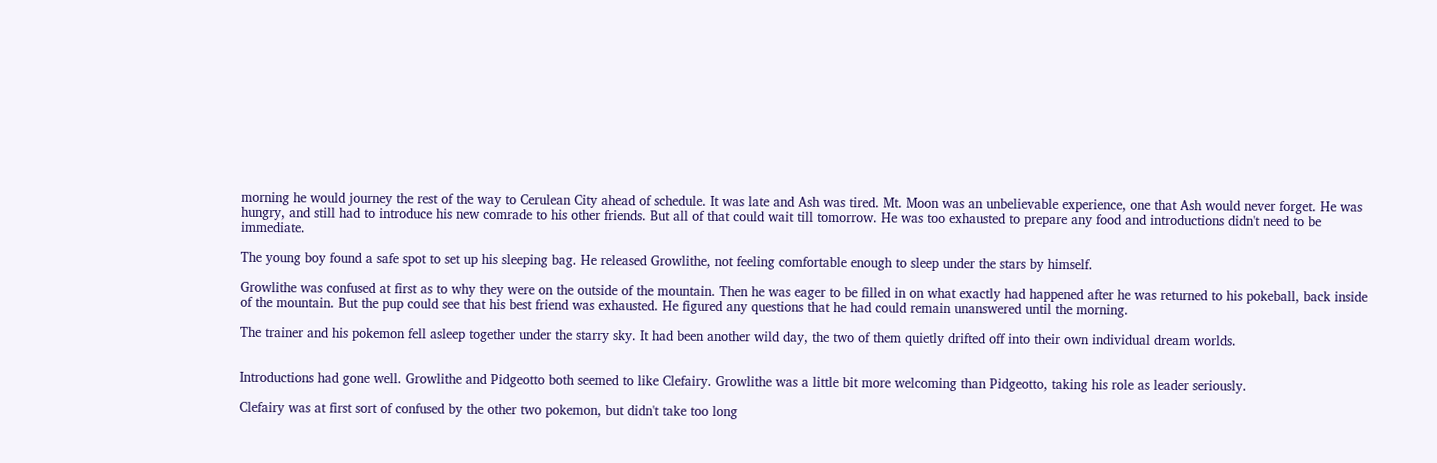morning he would journey the rest of the way to Cerulean City ahead of schedule. It was late and Ash was tired. Mt. Moon was an unbelievable experience, one that Ash would never forget. He was hungry, and still had to introduce his new comrade to his other friends. But all of that could wait till tomorrow. He was too exhausted to prepare any food and introductions didn't need to be immediate.

The young boy found a safe spot to set up his sleeping bag. He released Growlithe, not feeling comfortable enough to sleep under the stars by himself.

Growlithe was confused at first as to why they were on the outside of the mountain. Then he was eager to be filled in on what exactly had happened after he was returned to his pokeball, back inside of the mountain. But the pup could see that his best friend was exhausted. He figured any questions that he had could remain unanswered until the morning.

The trainer and his pokemon fell asleep together under the starry sky. It had been another wild day, the two of them quietly drifted off into their own individual dream worlds.


Introductions had gone well. Growlithe and Pidgeotto both seemed to like Clefairy. Growlithe was a little bit more welcoming than Pidgeotto, taking his role as leader seriously.

Clefairy was at first sort of confused by the other two pokemon, but didn't take too long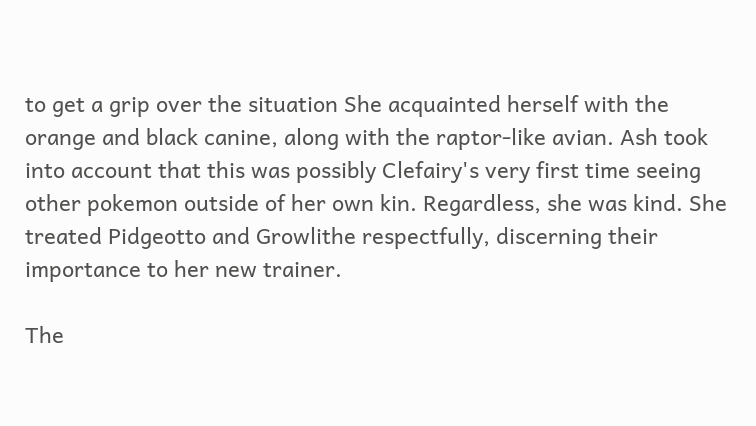to get a grip over the situation She acquainted herself with the orange and black canine, along with the raptor-like avian. Ash took into account that this was possibly Clefairy's very first time seeing other pokemon outside of her own kin. Regardless, she was kind. She treated Pidgeotto and Growlithe respectfully, discerning their importance to her new trainer.

The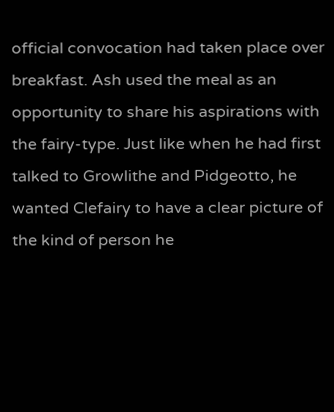official convocation had taken place over breakfast. Ash used the meal as an opportunity to share his aspirations with the fairy-type. Just like when he had first talked to Growlithe and Pidgeotto, he wanted Clefairy to have a clear picture of the kind of person he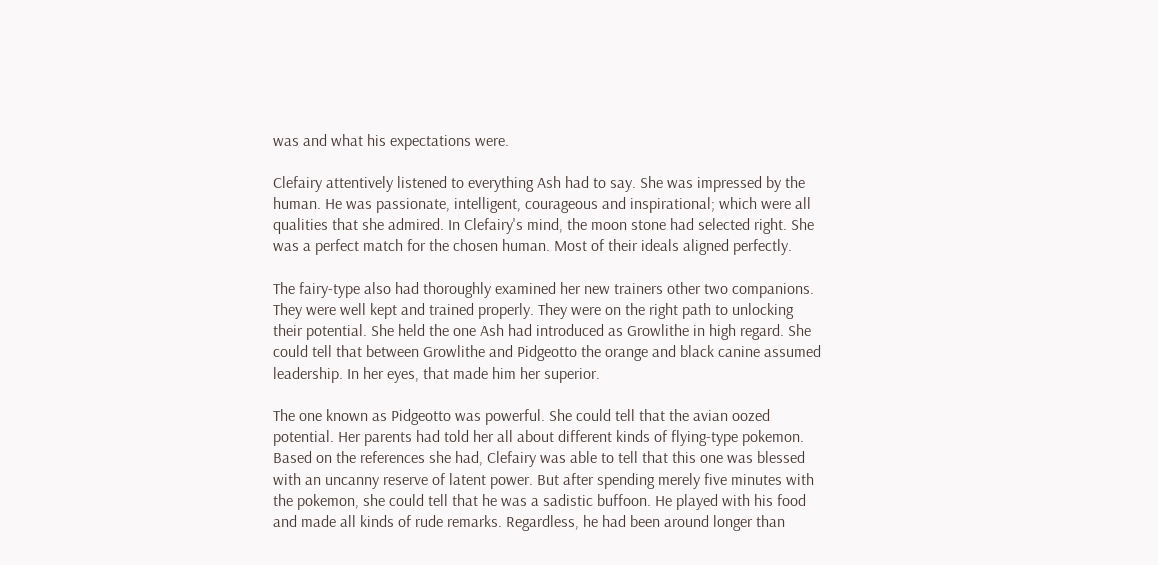was and what his expectations were.

Clefairy attentively listened to everything Ash had to say. She was impressed by the human. He was passionate, intelligent, courageous and inspirational; which were all qualities that she admired. In Clefairy's mind, the moon stone had selected right. She was a perfect match for the chosen human. Most of their ideals aligned perfectly.

The fairy-type also had thoroughly examined her new trainers other two companions. They were well kept and trained properly. They were on the right path to unlocking their potential. She held the one Ash had introduced as Growlithe in high regard. She could tell that between Growlithe and Pidgeotto the orange and black canine assumed leadership. In her eyes, that made him her superior.

The one known as Pidgeotto was powerful. She could tell that the avian oozed potential. Her parents had told her all about different kinds of flying-type pokemon. Based on the references she had, Clefairy was able to tell that this one was blessed with an uncanny reserve of latent power. But after spending merely five minutes with the pokemon, she could tell that he was a sadistic buffoon. He played with his food and made all kinds of rude remarks. Regardless, he had been around longer than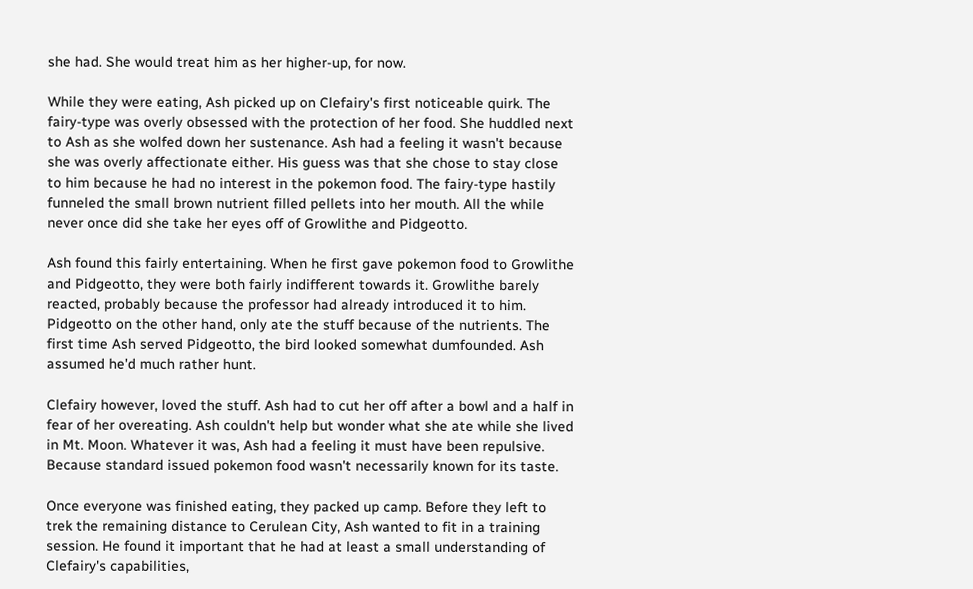she had. She would treat him as her higher-up, for now.

While they were eating, Ash picked up on Clefairy's first noticeable quirk. The fairy-type was overly obsessed with the protection of her food. She huddled next to Ash as she wolfed down her sustenance. Ash had a feeling it wasn't because she was overly affectionate either. His guess was that she chose to stay close to him because he had no interest in the pokemon food. The fairy-type hastily funneled the small brown nutrient filled pellets into her mouth. All the while never once did she take her eyes off of Growlithe and Pidgeotto.

Ash found this fairly entertaining. When he first gave pokemon food to Growlithe and Pidgeotto, they were both fairly indifferent towards it. Growlithe barely reacted, probably because the professor had already introduced it to him. Pidgeotto on the other hand, only ate the stuff because of the nutrients. The first time Ash served Pidgeotto, the bird looked somewhat dumfounded. Ash assumed he'd much rather hunt.

Clefairy however, loved the stuff. Ash had to cut her off after a bowl and a half in fear of her overeating. Ash couldn't help but wonder what she ate while she lived in Mt. Moon. Whatever it was, Ash had a feeling it must have been repulsive. Because standard issued pokemon food wasn't necessarily known for its taste.

Once everyone was finished eating, they packed up camp. Before they left to trek the remaining distance to Cerulean City, Ash wanted to fit in a training session. He found it important that he had at least a small understanding of Clefairy's capabilities,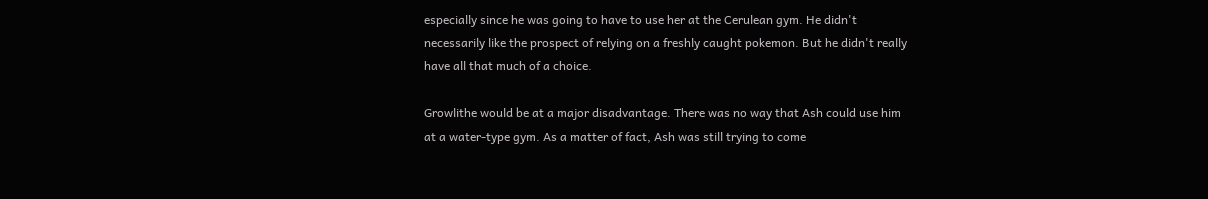especially since he was going to have to use her at the Cerulean gym. He didn't necessarily like the prospect of relying on a freshly caught pokemon. But he didn't really have all that much of a choice.

Growlithe would be at a major disadvantage. There was no way that Ash could use him at a water-type gym. As a matter of fact, Ash was still trying to come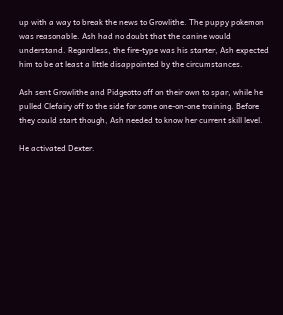up with a way to break the news to Growlithe. The puppy pokemon was reasonable. Ash had no doubt that the canine would understand. Regardless, the fire-type was his starter, Ash expected him to be at least a little disappointed by the circumstances.

Ash sent Growlithe and Pidgeotto off on their own to spar, while he pulled Clefairy off to the side for some one-on-one training. Before they could start though, Ash needed to know her current skill level.

He activated Dexter.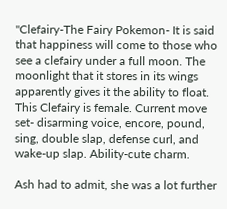"Clefairy-The Fairy Pokemon- It is said that happiness will come to those who see a clefairy under a full moon. The moonlight that it stores in its wings apparently gives it the ability to float. This Clefairy is female. Current move set- disarming voice, encore, pound, sing, double slap, defense curl, and wake-up slap. Ability-cute charm.

Ash had to admit, she was a lot further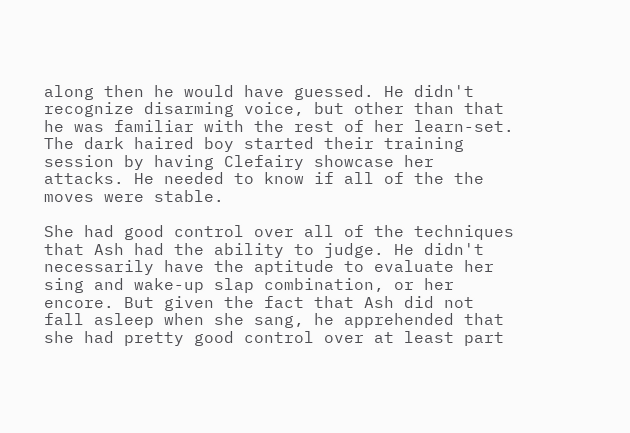along then he would have guessed. He didn't recognize disarming voice, but other than that he was familiar with the rest of her learn-set. The dark haired boy started their training session by having Clefairy showcase her attacks. He needed to know if all of the the moves were stable.

She had good control over all of the techniques that Ash had the ability to judge. He didn't necessarily have the aptitude to evaluate her sing and wake-up slap combination, or her encore. But given the fact that Ash did not fall asleep when she sang, he apprehended that she had pretty good control over at least part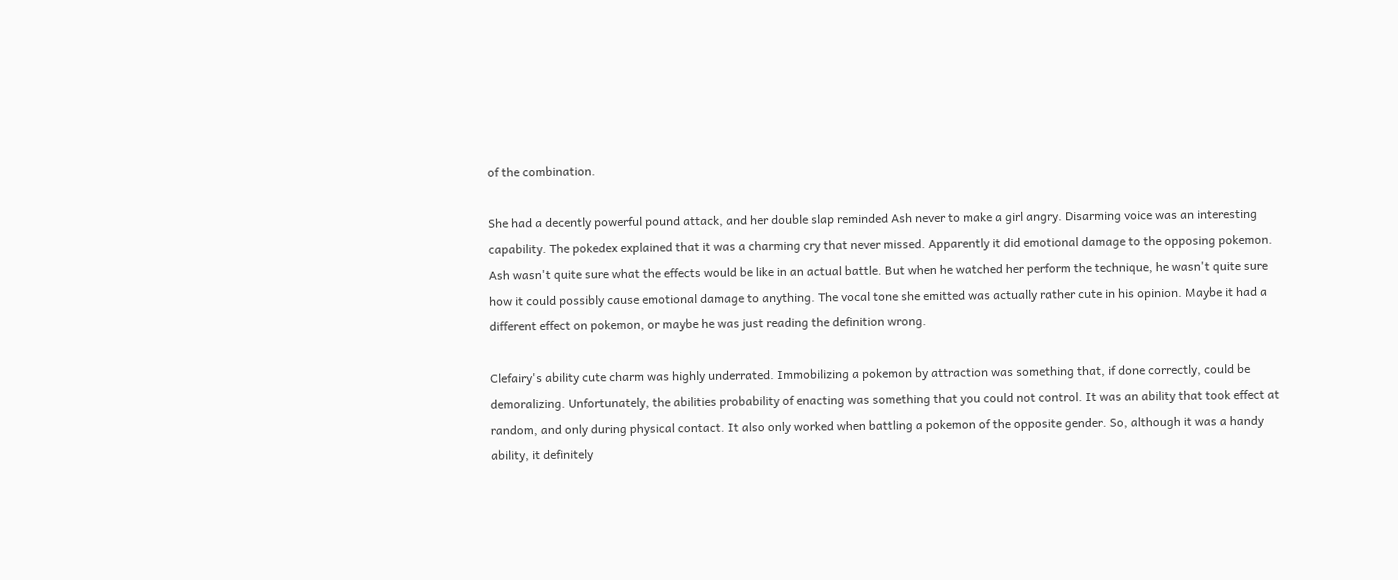of the combination.

She had a decently powerful pound attack, and her double slap reminded Ash never to make a girl angry. Disarming voice was an interesting capability. The pokedex explained that it was a charming cry that never missed. Apparently it did emotional damage to the opposing pokemon. Ash wasn't quite sure what the effects would be like in an actual battle. But when he watched her perform the technique, he wasn't quite sure how it could possibly cause emotional damage to anything. The vocal tone she emitted was actually rather cute in his opinion. Maybe it had a different effect on pokemon, or maybe he was just reading the definition wrong.

Clefairy's ability cute charm was highly underrated. Immobilizing a pokemon by attraction was something that, if done correctly, could be demoralizing. Unfortunately, the abilities probability of enacting was something that you could not control. It was an ability that took effect at random, and only during physical contact. It also only worked when battling a pokemon of the opposite gender. So, although it was a handy ability, it definitely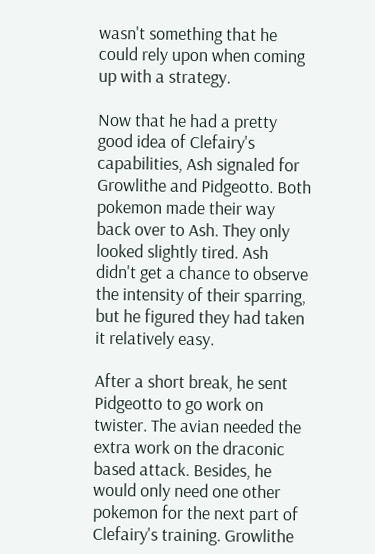wasn't something that he could rely upon when coming up with a strategy.

Now that he had a pretty good idea of Clefairy's capabilities, Ash signaled for Growlithe and Pidgeotto. Both pokemon made their way back over to Ash. They only looked slightly tired. Ash didn't get a chance to observe the intensity of their sparring, but he figured they had taken it relatively easy.

After a short break, he sent Pidgeotto to go work on twister. The avian needed the extra work on the draconic based attack. Besides, he would only need one other pokemon for the next part of Clefairy's training. Growlithe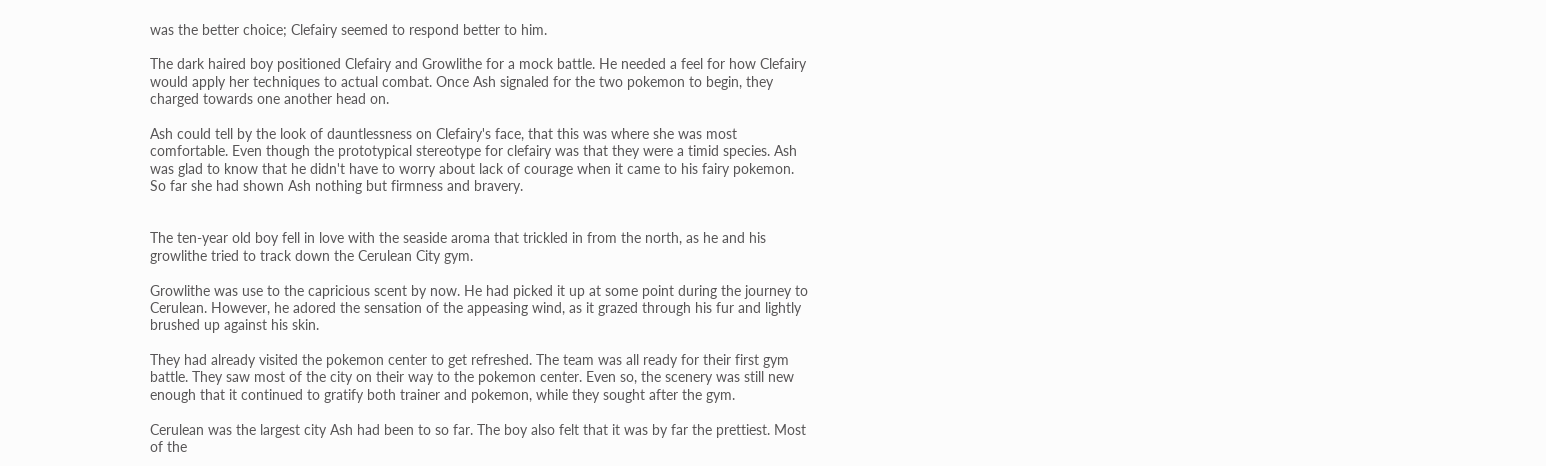was the better choice; Clefairy seemed to respond better to him.

The dark haired boy positioned Clefairy and Growlithe for a mock battle. He needed a feel for how Clefairy would apply her techniques to actual combat. Once Ash signaled for the two pokemon to begin, they charged towards one another head on.

Ash could tell by the look of dauntlessness on Clefairy's face, that this was where she was most comfortable. Even though the prototypical stereotype for clefairy was that they were a timid species. Ash was glad to know that he didn't have to worry about lack of courage when it came to his fairy pokemon. So far she had shown Ash nothing but firmness and bravery.


The ten-year old boy fell in love with the seaside aroma that trickled in from the north, as he and his growlithe tried to track down the Cerulean City gym.

Growlithe was use to the capricious scent by now. He had picked it up at some point during the journey to Cerulean. However, he adored the sensation of the appeasing wind, as it grazed through his fur and lightly brushed up against his skin.

They had already visited the pokemon center to get refreshed. The team was all ready for their first gym battle. They saw most of the city on their way to the pokemon center. Even so, the scenery was still new enough that it continued to gratify both trainer and pokemon, while they sought after the gym.

Cerulean was the largest city Ash had been to so far. The boy also felt that it was by far the prettiest. Most of the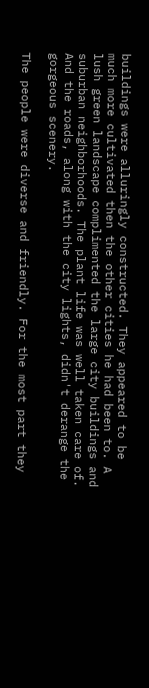buildings were alluringly constructed. They appeared to be much more cultivated then the other cities he had been to. A lush green landscape complimented the large city buildings and suburban neighborhoods. The plant life was well taken care of. And the roads, along with the city lights, didn't derange the gorgeous scenery.

The people were diverse and friendly. For the most part they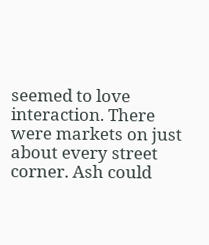seemed to love interaction. There were markets on just about every street corner. Ash could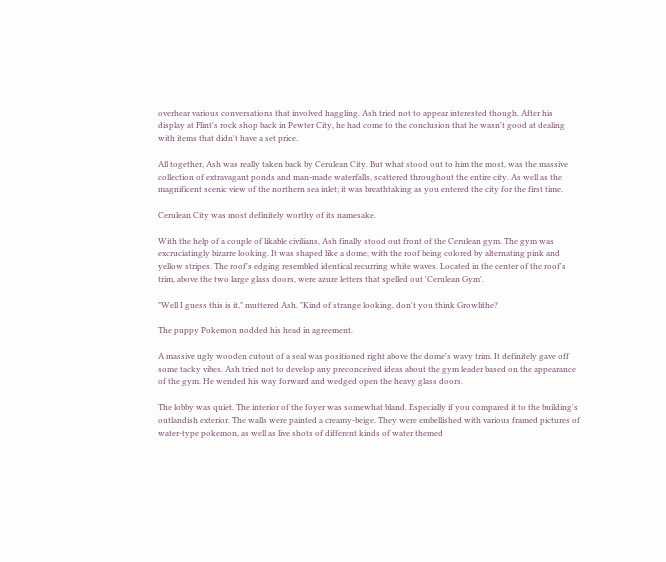overhear various conversations that involved haggling. Ash tried not to appear interested though. After his display at Flint's rock shop back in Pewter City, he had come to the conclusion that he wasn't good at dealing with items that didn't have a set price.

All together, Ash was really taken back by Cerulean City. But what stood out to him the most, was the massive collection of extravagant ponds and man-made waterfalls, scattered throughout the entire city. As well as the magnificent scenic view of the northern sea inlet; it was breathtaking as you entered the city for the first time.

Cerulean City was most definitely worthy of its namesake.

With the help of a couple of likable civilians, Ash finally stood out front of the Cerulean gym. The gym was excruciatingly bizarre looking. It was shaped like a dome, with the roof being colored by alternating pink and yellow stripes. The roof's edging resembled identical recurring white waves. Located in the center of the roof's trim, above the two large glass doors, were azure letters that spelled out 'Cerulean Gym'.

"Well I guess this is it," muttered Ash. "Kind of strange looking, don't you think Growlithe?

The puppy Pokemon nodded his head in agreement.

A massive ugly wooden cutout of a seal was positioned right above the dome's wavy trim. It definitely gave off some tacky vibes. Ash tried not to develop any preconceived ideas about the gym leader based on the appearance of the gym. He wended his way forward and wedged open the heavy glass doors.

The lobby was quiet. The interior of the foyer was somewhat bland. Especially if you compared it to the building's outlandish exterior. The walls were painted a creamy-beige. They were embellished with various framed pictures of water-type pokemon, as well as live shots of different kinds of water themed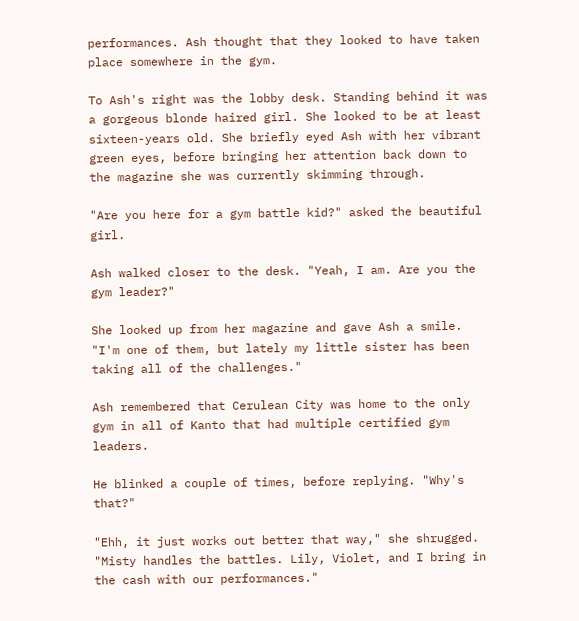performances. Ash thought that they looked to have taken place somewhere in the gym.

To Ash's right was the lobby desk. Standing behind it was a gorgeous blonde haired girl. She looked to be at least sixteen-years old. She briefly eyed Ash with her vibrant green eyes, before bringing her attention back down to the magazine she was currently skimming through.

"Are you here for a gym battle kid?" asked the beautiful girl.

Ash walked closer to the desk. "Yeah, I am. Are you the gym leader?"

She looked up from her magazine and gave Ash a smile. "I'm one of them, but lately my little sister has been taking all of the challenges."

Ash remembered that Cerulean City was home to the only gym in all of Kanto that had multiple certified gym leaders.

He blinked a couple of times, before replying. "Why's that?"

"Ehh, it just works out better that way," she shrugged. "Misty handles the battles. Lily, Violet, and I bring in the cash with our performances."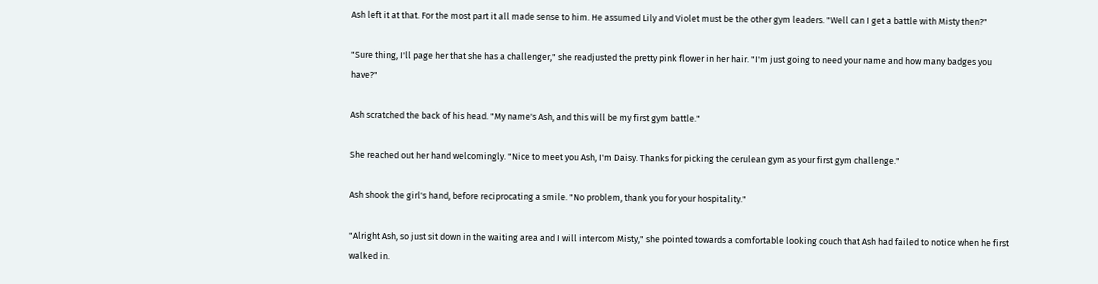Ash left it at that. For the most part it all made sense to him. He assumed Lily and Violet must be the other gym leaders. "Well can I get a battle with Misty then?"

"Sure thing, I'll page her that she has a challenger," she readjusted the pretty pink flower in her hair. "I'm just going to need your name and how many badges you have?"

Ash scratched the back of his head. "My name's Ash, and this will be my first gym battle."

She reached out her hand welcomingly. "Nice to meet you Ash, I'm Daisy. Thanks for picking the cerulean gym as your first gym challenge."

Ash shook the girl's hand, before reciprocating a smile. "No problem, thank you for your hospitality."

"Alright Ash, so just sit down in the waiting area and I will intercom Misty," she pointed towards a comfortable looking couch that Ash had failed to notice when he first walked in.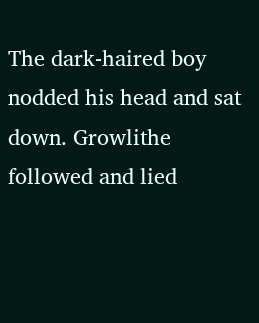The dark-haired boy nodded his head and sat down. Growlithe followed and lied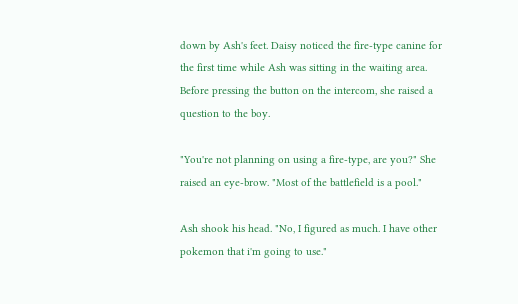down by Ash's feet. Daisy noticed the fire-type canine for the first time while Ash was sitting in the waiting area. Before pressing the button on the intercom, she raised a question to the boy.

"You're not planning on using a fire-type, are you?" She raised an eye-brow. "Most of the battlefield is a pool."

Ash shook his head. "No, I figured as much. I have other pokemon that i'm going to use."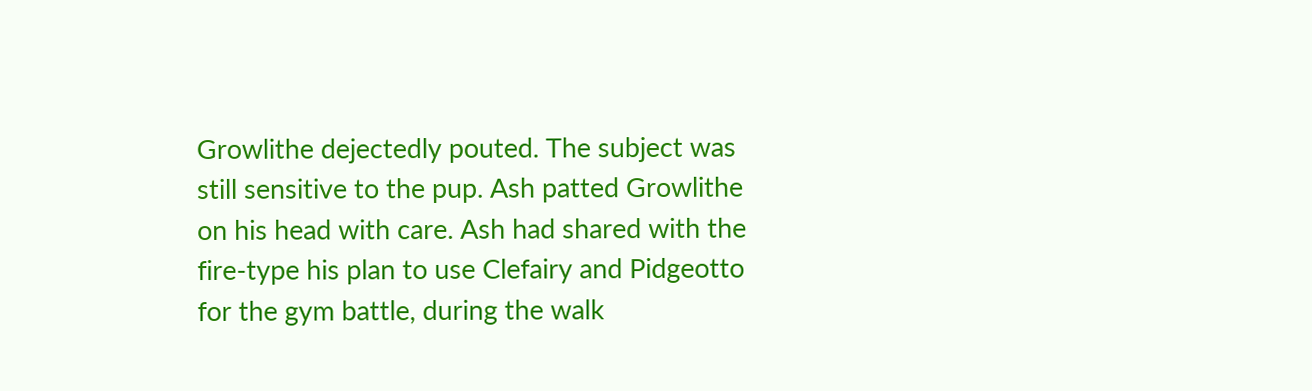Growlithe dejectedly pouted. The subject was still sensitive to the pup. Ash patted Growlithe on his head with care. Ash had shared with the fire-type his plan to use Clefairy and Pidgeotto for the gym battle, during the walk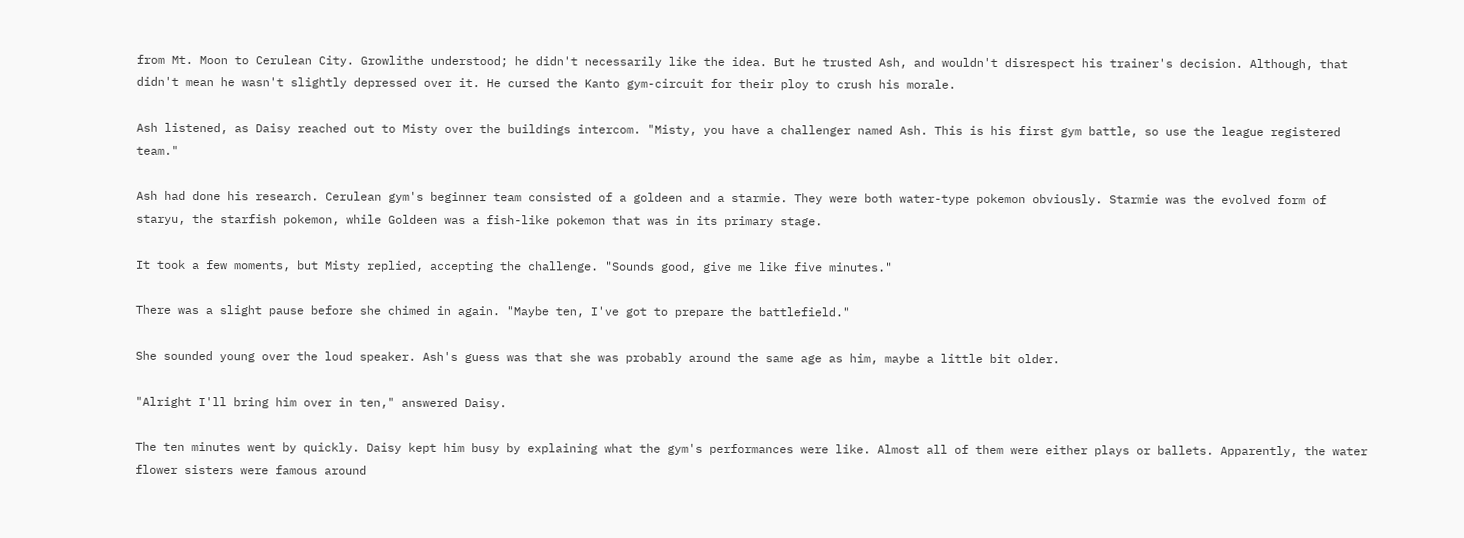from Mt. Moon to Cerulean City. Growlithe understood; he didn't necessarily like the idea. But he trusted Ash, and wouldn't disrespect his trainer's decision. Although, that didn't mean he wasn't slightly depressed over it. He cursed the Kanto gym-circuit for their ploy to crush his morale.

Ash listened, as Daisy reached out to Misty over the buildings intercom. "Misty, you have a challenger named Ash. This is his first gym battle, so use the league registered team."

Ash had done his research. Cerulean gym's beginner team consisted of a goldeen and a starmie. They were both water-type pokemon obviously. Starmie was the evolved form of staryu, the starfish pokemon, while Goldeen was a fish-like pokemon that was in its primary stage.

It took a few moments, but Misty replied, accepting the challenge. "Sounds good, give me like five minutes."

There was a slight pause before she chimed in again. "Maybe ten, I've got to prepare the battlefield."

She sounded young over the loud speaker. Ash's guess was that she was probably around the same age as him, maybe a little bit older.

"Alright I'll bring him over in ten," answered Daisy.

The ten minutes went by quickly. Daisy kept him busy by explaining what the gym's performances were like. Almost all of them were either plays or ballets. Apparently, the water flower sisters were famous around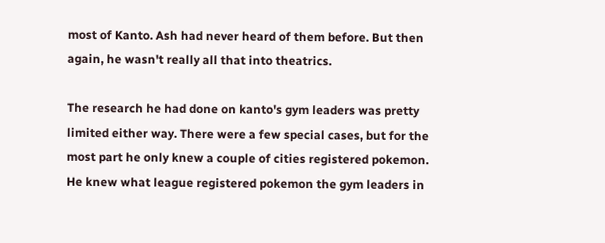most of Kanto. Ash had never heard of them before. But then again, he wasn't really all that into theatrics.

The research he had done on kanto's gym leaders was pretty limited either way. There were a few special cases, but for the most part he only knew a couple of cities registered pokemon. He knew what league registered pokemon the gym leaders in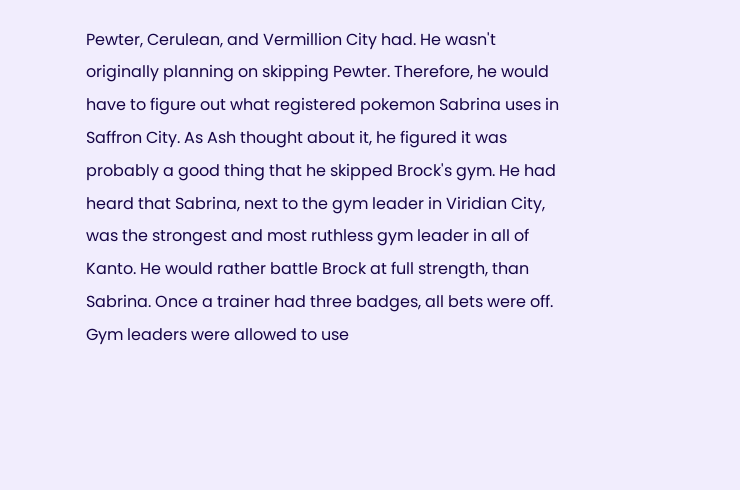Pewter, Cerulean, and Vermillion City had. He wasn't originally planning on skipping Pewter. Therefore, he would have to figure out what registered pokemon Sabrina uses in Saffron City. As Ash thought about it, he figured it was probably a good thing that he skipped Brock's gym. He had heard that Sabrina, next to the gym leader in Viridian City, was the strongest and most ruthless gym leader in all of Kanto. He would rather battle Brock at full strength, than Sabrina. Once a trainer had three badges, all bets were off. Gym leaders were allowed to use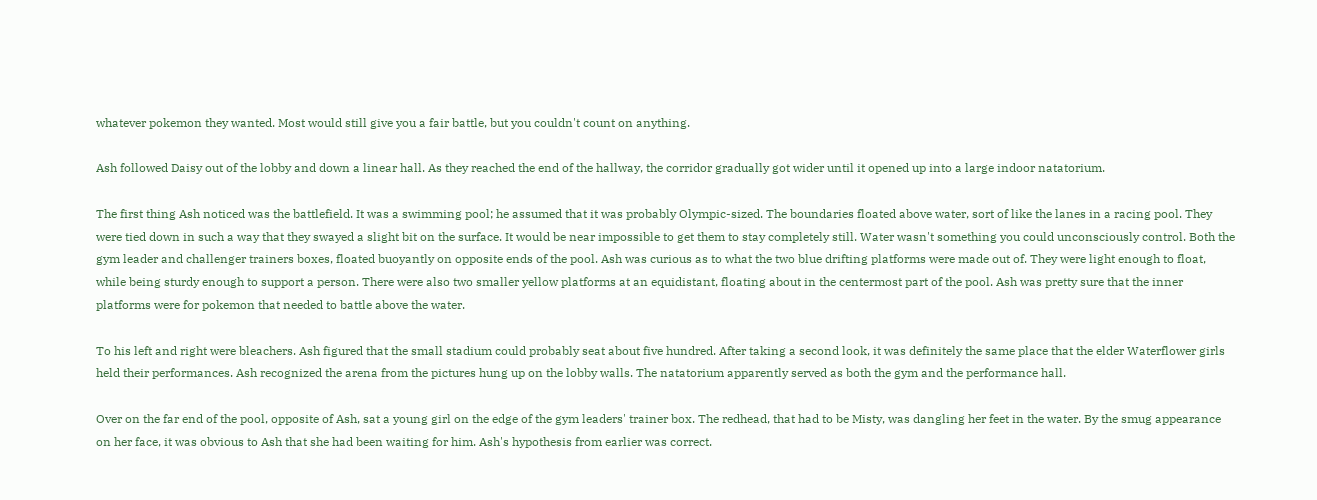whatever pokemon they wanted. Most would still give you a fair battle, but you couldn't count on anything.

Ash followed Daisy out of the lobby and down a linear hall. As they reached the end of the hallway, the corridor gradually got wider until it opened up into a large indoor natatorium.

The first thing Ash noticed was the battlefield. It was a swimming pool; he assumed that it was probably Olympic-sized. The boundaries floated above water, sort of like the lanes in a racing pool. They were tied down in such a way that they swayed a slight bit on the surface. It would be near impossible to get them to stay completely still. Water wasn't something you could unconsciously control. Both the gym leader and challenger trainers boxes, floated buoyantly on opposite ends of the pool. Ash was curious as to what the two blue drifting platforms were made out of. They were light enough to float, while being sturdy enough to support a person. There were also two smaller yellow platforms at an equidistant, floating about in the centermost part of the pool. Ash was pretty sure that the inner platforms were for pokemon that needed to battle above the water.

To his left and right were bleachers. Ash figured that the small stadium could probably seat about five hundred. After taking a second look, it was definitely the same place that the elder Waterflower girls held their performances. Ash recognized the arena from the pictures hung up on the lobby walls. The natatorium apparently served as both the gym and the performance hall.

Over on the far end of the pool, opposite of Ash, sat a young girl on the edge of the gym leaders' trainer box. The redhead, that had to be Misty, was dangling her feet in the water. By the smug appearance on her face, it was obvious to Ash that she had been waiting for him. Ash's hypothesis from earlier was correct.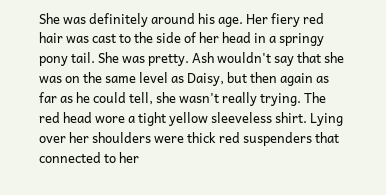She was definitely around his age. Her fiery red hair was cast to the side of her head in a springy pony tail. She was pretty. Ash wouldn't say that she was on the same level as Daisy, but then again as far as he could tell, she wasn't really trying. The red head wore a tight yellow sleeveless shirt. Lying over her shoulders were thick red suspenders that connected to her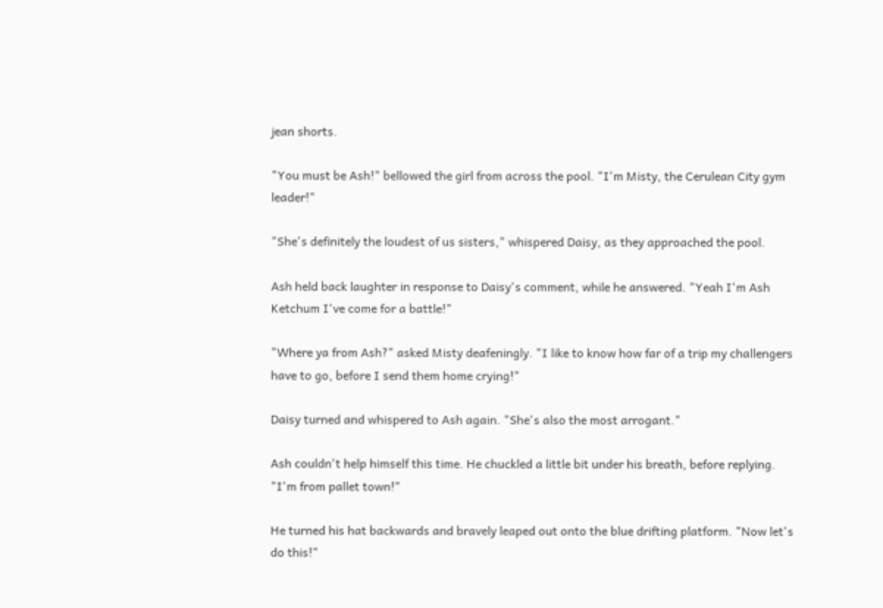jean shorts.

"You must be Ash!" bellowed the girl from across the pool. "I'm Misty, the Cerulean City gym leader!"

"She's definitely the loudest of us sisters," whispered Daisy, as they approached the pool.

Ash held back laughter in response to Daisy's comment, while he answered. "Yeah I'm Ash Ketchum I've come for a battle!"

"Where ya from Ash?" asked Misty deafeningly. "I like to know how far of a trip my challengers have to go, before I send them home crying!"

Daisy turned and whispered to Ash again. "She's also the most arrogant."

Ash couldn't help himself this time. He chuckled a little bit under his breath, before replying. "I'm from pallet town!"

He turned his hat backwards and bravely leaped out onto the blue drifting platform. "Now let's do this!"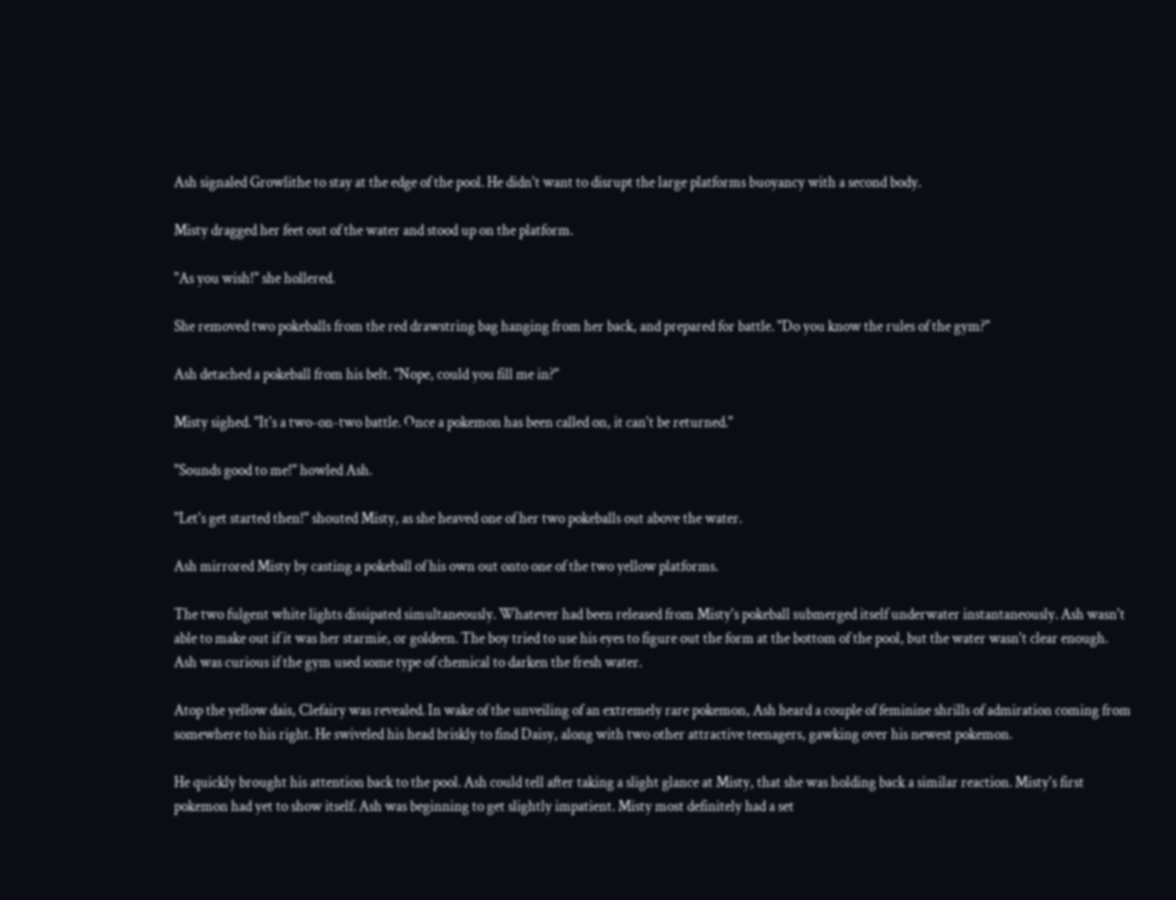Ash signaled Growlithe to stay at the edge of the pool. He didn't want to disrupt the large platforms buoyancy with a second body.

Misty dragged her feet out of the water and stood up on the platform.

"As you wish!" she hollered.

She removed two pokeballs from the red drawstring bag hanging from her back, and prepared for battle. "Do you know the rules of the gym?"

Ash detached a pokeball from his belt. "Nope, could you fill me in?"

Misty sighed. "It's a two-on-two battle. Once a pokemon has been called on, it can't be returned."

"Sounds good to me!" howled Ash.

"Let's get started then!" shouted Misty, as she heaved one of her two pokeballs out above the water.

Ash mirrored Misty by casting a pokeball of his own out onto one of the two yellow platforms.

The two fulgent white lights dissipated simultaneously. Whatever had been released from Misty's pokeball submerged itself underwater instantaneously. Ash wasn't able to make out if it was her starmie, or goldeen. The boy tried to use his eyes to figure out the form at the bottom of the pool, but the water wasn't clear enough. Ash was curious if the gym used some type of chemical to darken the fresh water.

Atop the yellow dais, Clefairy was revealed. In wake of the unveiling of an extremely rare pokemon, Ash heard a couple of feminine shrills of admiration coming from somewhere to his right. He swiveled his head briskly to find Daisy, along with two other attractive teenagers, gawking over his newest pokemon.

He quickly brought his attention back to the pool. Ash could tell after taking a slight glance at Misty, that she was holding back a similar reaction. Misty's first pokemon had yet to show itself. Ash was beginning to get slightly impatient. Misty most definitely had a set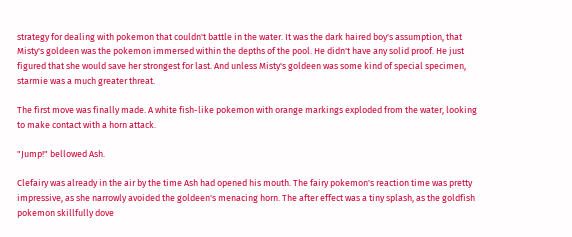strategy for dealing with pokemon that couldn't battle in the water. It was the dark haired boy's assumption, that Misty's goldeen was the pokemon immersed within the depths of the pool. He didn't have any solid proof. He just figured that she would save her strongest for last. And unless Misty's goldeen was some kind of special specimen, starmie was a much greater threat.

The first move was finally made. A white fish-like pokemon with orange markings exploded from the water, looking to make contact with a horn attack.

"Jump!" bellowed Ash.

Clefairy was already in the air by the time Ash had opened his mouth. The fairy pokemon's reaction time was pretty impressive, as she narrowly avoided the goldeen's menacing horn. The after effect was a tiny splash, as the goldfish pokemon skillfully dove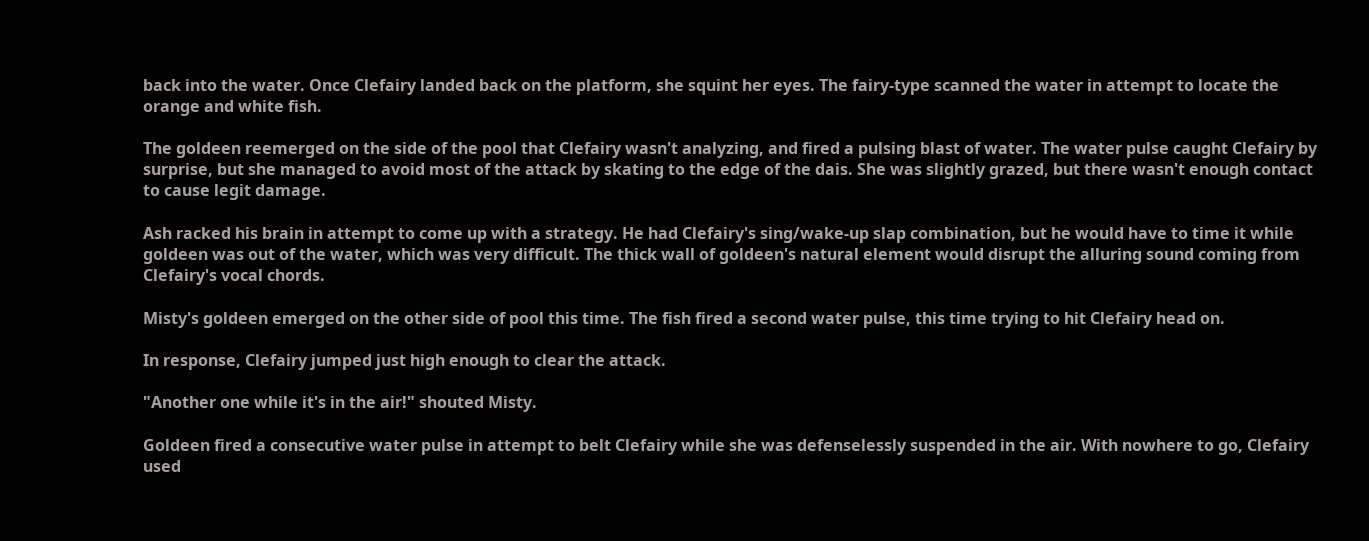back into the water. Once Clefairy landed back on the platform, she squint her eyes. The fairy-type scanned the water in attempt to locate the orange and white fish.

The goldeen reemerged on the side of the pool that Clefairy wasn't analyzing, and fired a pulsing blast of water. The water pulse caught Clefairy by surprise, but she managed to avoid most of the attack by skating to the edge of the dais. She was slightly grazed, but there wasn't enough contact to cause legit damage.

Ash racked his brain in attempt to come up with a strategy. He had Clefairy's sing/wake-up slap combination, but he would have to time it while goldeen was out of the water, which was very difficult. The thick wall of goldeen's natural element would disrupt the alluring sound coming from Clefairy's vocal chords.

Misty's goldeen emerged on the other side of pool this time. The fish fired a second water pulse, this time trying to hit Clefairy head on.

In response, Clefairy jumped just high enough to clear the attack.

"Another one while it's in the air!" shouted Misty.

Goldeen fired a consecutive water pulse in attempt to belt Clefairy while she was defenselessly suspended in the air. With nowhere to go, Clefairy used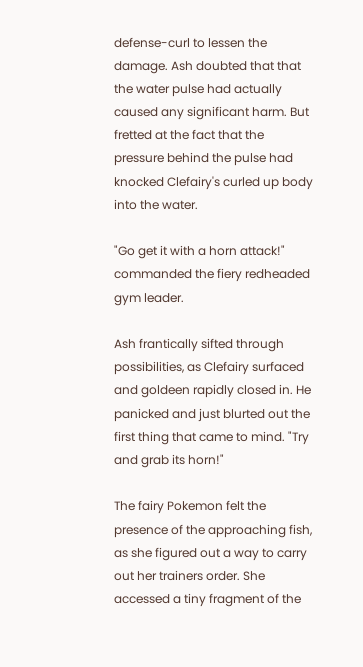defense-curl to lessen the damage. Ash doubted that that the water pulse had actually caused any significant harm. But fretted at the fact that the pressure behind the pulse had knocked Clefairy's curled up body into the water.

"Go get it with a horn attack!" commanded the fiery redheaded gym leader.

Ash frantically sifted through possibilities, as Clefairy surfaced and goldeen rapidly closed in. He panicked and just blurted out the first thing that came to mind. "Try and grab its horn!"

The fairy Pokemon felt the presence of the approaching fish, as she figured out a way to carry out her trainers order. She accessed a tiny fragment of the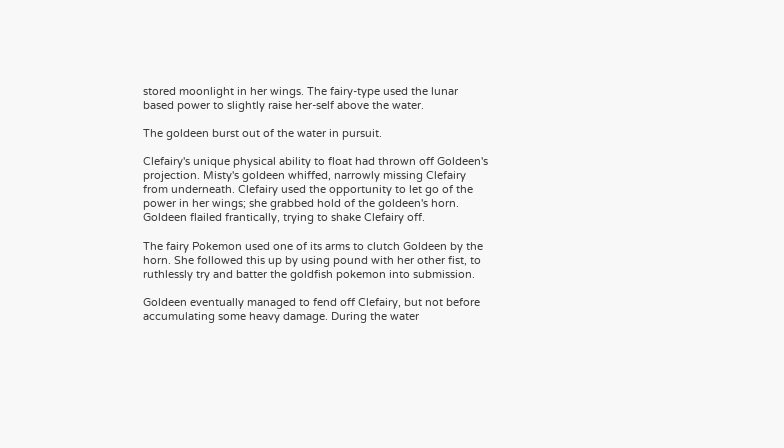stored moonlight in her wings. The fairy-type used the lunar based power to slightly raise her-self above the water.

The goldeen burst out of the water in pursuit.

Clefairy's unique physical ability to float had thrown off Goldeen's projection. Misty's goldeen whiffed, narrowly missing Clefairy from underneath. Clefairy used the opportunity to let go of the power in her wings; she grabbed hold of the goldeen's horn. Goldeen flailed frantically, trying to shake Clefairy off.

The fairy Pokemon used one of its arms to clutch Goldeen by the horn. She followed this up by using pound with her other fist, to ruthlessly try and batter the goldfish pokemon into submission.

Goldeen eventually managed to fend off Clefairy, but not before accumulating some heavy damage. During the water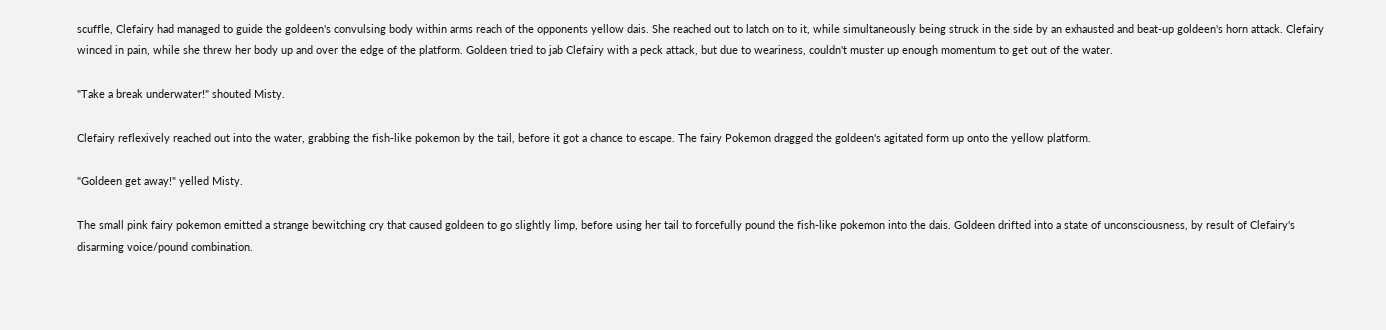scuffle, Clefairy had managed to guide the goldeen's convulsing body within arms reach of the opponents yellow dais. She reached out to latch on to it, while simultaneously being struck in the side by an exhausted and beat-up goldeen's horn attack. Clefairy winced in pain, while she threw her body up and over the edge of the platform. Goldeen tried to jab Clefairy with a peck attack, but due to weariness, couldn't muster up enough momentum to get out of the water.

"Take a break underwater!" shouted Misty.

Clefairy reflexively reached out into the water, grabbing the fish-like pokemon by the tail, before it got a chance to escape. The fairy Pokemon dragged the goldeen's agitated form up onto the yellow platform.

"Goldeen get away!" yelled Misty.

The small pink fairy pokemon emitted a strange bewitching cry that caused goldeen to go slightly limp, before using her tail to forcefully pound the fish-like pokemon into the dais. Goldeen drifted into a state of unconsciousness, by result of Clefairy's disarming voice/pound combination.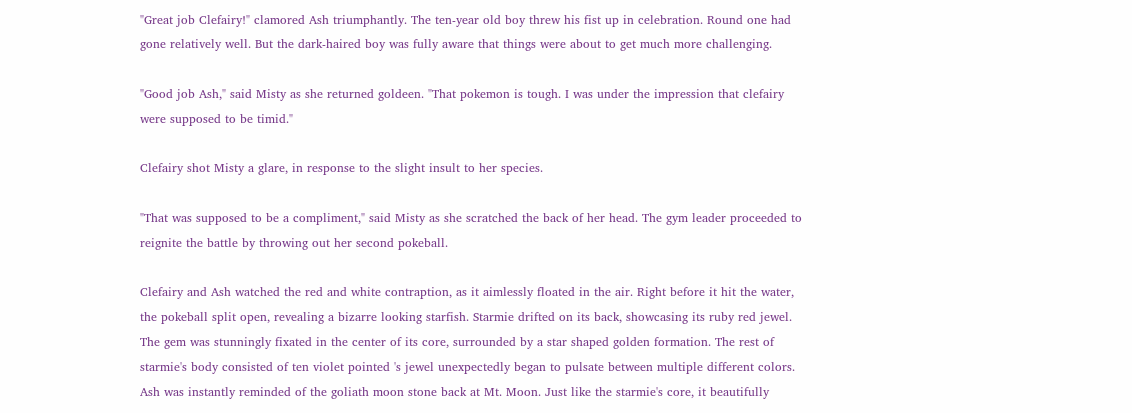"Great job Clefairy!" clamored Ash triumphantly. The ten-year old boy threw his fist up in celebration. Round one had gone relatively well. But the dark-haired boy was fully aware that things were about to get much more challenging.

"Good job Ash," said Misty as she returned goldeen. "That pokemon is tough. I was under the impression that clefairy were supposed to be timid."

Clefairy shot Misty a glare, in response to the slight insult to her species.

"That was supposed to be a compliment," said Misty as she scratched the back of her head. The gym leader proceeded to reignite the battle by throwing out her second pokeball.

Clefairy and Ash watched the red and white contraption, as it aimlessly floated in the air. Right before it hit the water, the pokeball split open, revealing a bizarre looking starfish. Starmie drifted on its back, showcasing its ruby red jewel. The gem was stunningly fixated in the center of its core, surrounded by a star shaped golden formation. The rest of starmie's body consisted of ten violet pointed 's jewel unexpectedly began to pulsate between multiple different colors. Ash was instantly reminded of the goliath moon stone back at Mt. Moon. Just like the starmie's core, it beautifully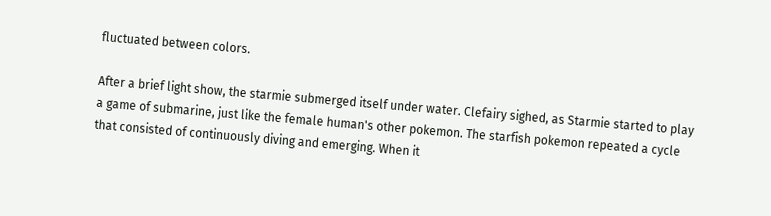fluctuated between colors.

After a brief light show, the starmie submerged itself under water. Clefairy sighed, as Starmie started to play a game of submarine, just like the female human's other pokemon. The starfish pokemon repeated a cycle that consisted of continuously diving and emerging. When it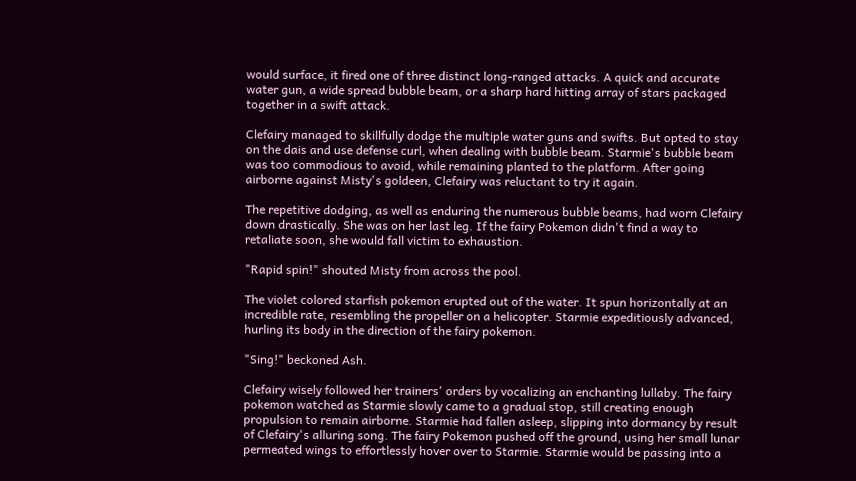would surface, it fired one of three distinct long-ranged attacks. A quick and accurate water gun, a wide spread bubble beam, or a sharp hard hitting array of stars packaged together in a swift attack.

Clefairy managed to skillfully dodge the multiple water guns and swifts. But opted to stay on the dais and use defense curl, when dealing with bubble beam. Starmie's bubble beam was too commodious to avoid, while remaining planted to the platform. After going airborne against Misty's goldeen, Clefairy was reluctant to try it again.

The repetitive dodging, as well as enduring the numerous bubble beams, had worn Clefairy down drastically. She was on her last leg. If the fairy Pokemon didn't find a way to retaliate soon, she would fall victim to exhaustion.

"Rapid spin!" shouted Misty from across the pool.

The violet colored starfish pokemon erupted out of the water. It spun horizontally at an incredible rate, resembling the propeller on a helicopter. Starmie expeditiously advanced, hurling its body in the direction of the fairy pokemon.

"Sing!" beckoned Ash.

Clefairy wisely followed her trainers' orders by vocalizing an enchanting lullaby. The fairy pokemon watched as Starmie slowly came to a gradual stop, still creating enough propulsion to remain airborne. Starmie had fallen asleep, slipping into dormancy by result of Clefairy's alluring song. The fairy Pokemon pushed off the ground, using her small lunar permeated wings to effortlessly hover over to Starmie. Starmie would be passing into a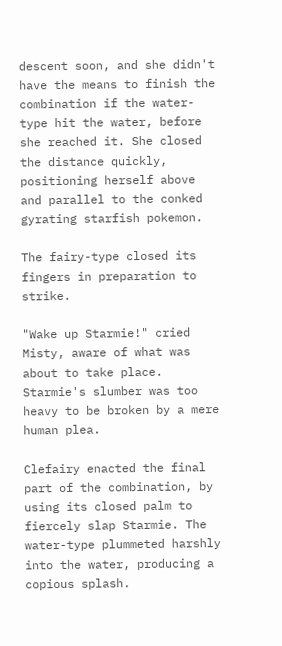descent soon, and she didn't have the means to finish the combination if the water-type hit the water, before she reached it. She closed the distance quickly, positioning herself above and parallel to the conked gyrating starfish pokemon.

The fairy-type closed its fingers in preparation to strike.

"Wake up Starmie!" cried Misty, aware of what was about to take place. Starmie's slumber was too heavy to be broken by a mere human plea.

Clefairy enacted the final part of the combination, by using its closed palm to fiercely slap Starmie. The water-type plummeted harshly into the water, producing a copious splash.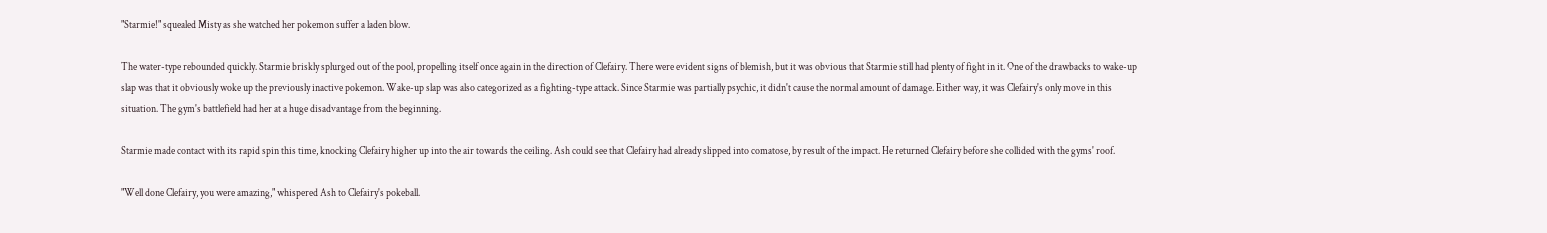"Starmie!" squealed Misty as she watched her pokemon suffer a laden blow.

The water-type rebounded quickly. Starmie briskly splurged out of the pool, propelling itself once again in the direction of Clefairy. There were evident signs of blemish, but it was obvious that Starmie still had plenty of fight in it. One of the drawbacks to wake-up slap was that it obviously woke up the previously inactive pokemon. Wake-up slap was also categorized as a fighting-type attack. Since Starmie was partially psychic, it didn't cause the normal amount of damage. Either way, it was Clefairy's only move in this situation. The gym's battlefield had her at a huge disadvantage from the beginning.

Starmie made contact with its rapid spin this time, knocking Clefairy higher up into the air towards the ceiling. Ash could see that Clefairy had already slipped into comatose, by result of the impact. He returned Clefairy before she collided with the gyms' roof.

"Well done Clefairy, you were amazing," whispered Ash to Clefairy's pokeball.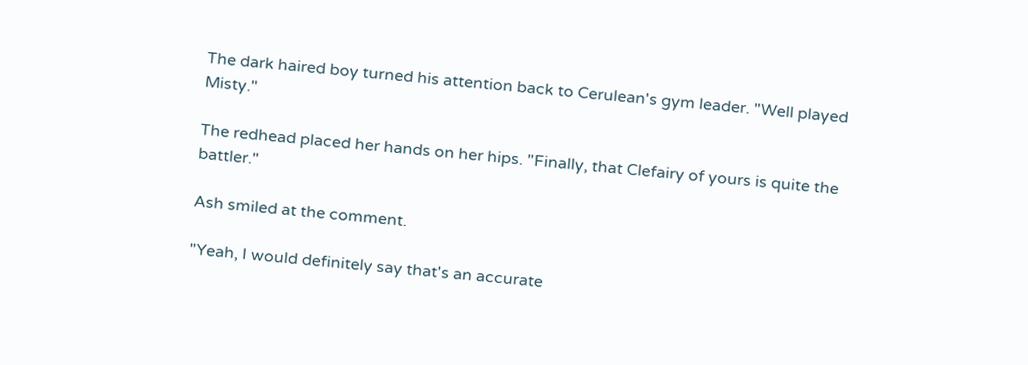The dark haired boy turned his attention back to Cerulean's gym leader. "Well played Misty."

The redhead placed her hands on her hips. "Finally, that Clefairy of yours is quite the battler."

Ash smiled at the comment.

"Yeah, I would definitely say that's an accurate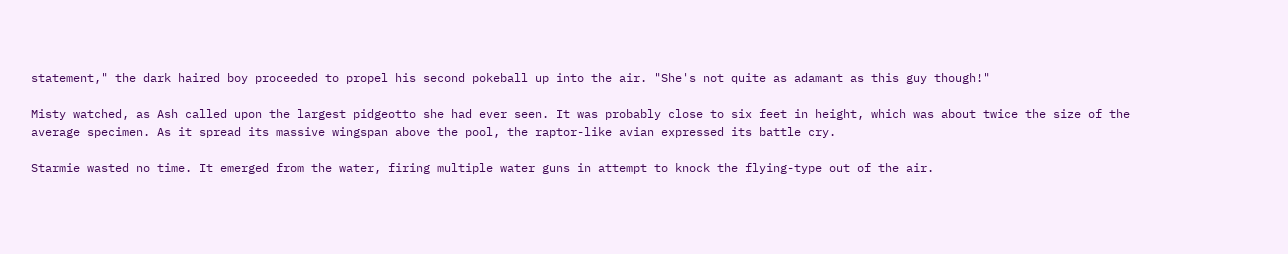statement," the dark haired boy proceeded to propel his second pokeball up into the air. "She's not quite as adamant as this guy though!"

Misty watched, as Ash called upon the largest pidgeotto she had ever seen. It was probably close to six feet in height, which was about twice the size of the average specimen. As it spread its massive wingspan above the pool, the raptor-like avian expressed its battle cry.

Starmie wasted no time. It emerged from the water, firing multiple water guns in attempt to knock the flying-type out of the air.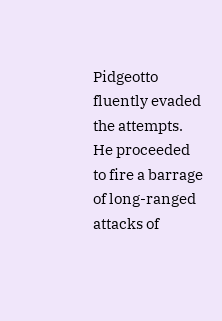Pidgeotto fluently evaded the attempts. He proceeded to fire a barrage of long-ranged attacks of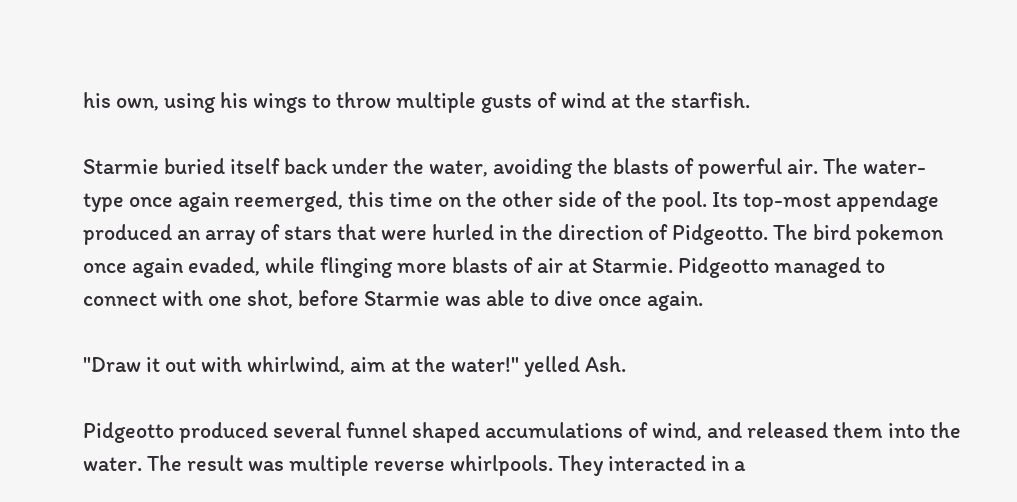his own, using his wings to throw multiple gusts of wind at the starfish.

Starmie buried itself back under the water, avoiding the blasts of powerful air. The water-type once again reemerged, this time on the other side of the pool. Its top-most appendage produced an array of stars that were hurled in the direction of Pidgeotto. The bird pokemon once again evaded, while flinging more blasts of air at Starmie. Pidgeotto managed to connect with one shot, before Starmie was able to dive once again.

"Draw it out with whirlwind, aim at the water!" yelled Ash.

Pidgeotto produced several funnel shaped accumulations of wind, and released them into the water. The result was multiple reverse whirlpools. They interacted in a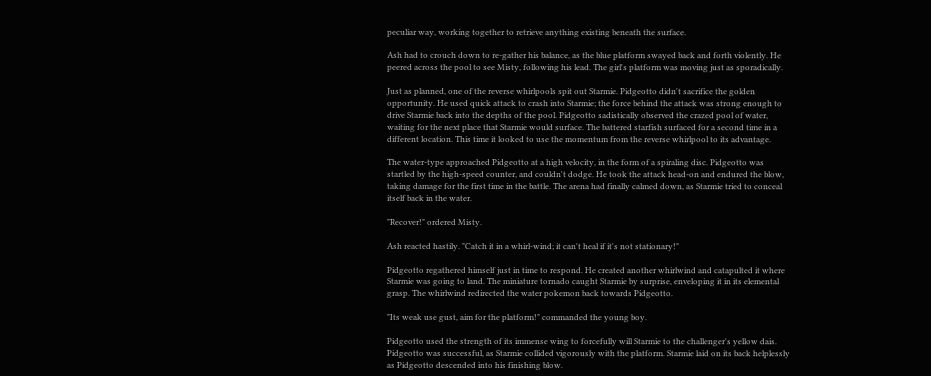peculiar way, working together to retrieve anything existing beneath the surface.

Ash had to crouch down to re-gather his balance, as the blue platform swayed back and forth violently. He peered across the pool to see Misty, following his lead. The girl's platform was moving just as sporadically.

Just as planned, one of the reverse whirlpools spit out Starmie. Pidgeotto didn't sacrifice the golden opportunity. He used quick attack to crash into Starmie; the force behind the attack was strong enough to drive Starmie back into the depths of the pool. Pidgeotto sadistically observed the crazed pool of water, waiting for the next place that Starmie would surface. The battered starfish surfaced for a second time in a different location. This time it looked to use the momentum from the reverse whirlpool to its advantage.

The water-type approached Pidgeotto at a high velocity, in the form of a spiraling disc. Pidgeotto was startled by the high-speed counter, and couldn't dodge. He took the attack head-on and endured the blow, taking damage for the first time in the battle. The arena had finally calmed down, as Starmie tried to conceal itself back in the water.

"Recover!" ordered Misty.

Ash reacted hastily. "Catch it in a whirl-wind; it can't heal if it's not stationary!"

Pidgeotto regathered himself just in time to respond. He created another whirlwind and catapulted it where Starmie was going to land. The miniature tornado caught Starmie by surprise, enveloping it in its elemental grasp. The whirlwind redirected the water pokemon back towards Pidgeotto.

"Its weak use gust, aim for the platform!" commanded the young boy.

Pidgeotto used the strength of its immense wing to forcefully will Starmie to the challenger's yellow dais. Pidgeotto was successful, as Starmie collided vigorously with the platform. Starmie laid on its back helplessly as Pidgeotto descended into his finishing blow.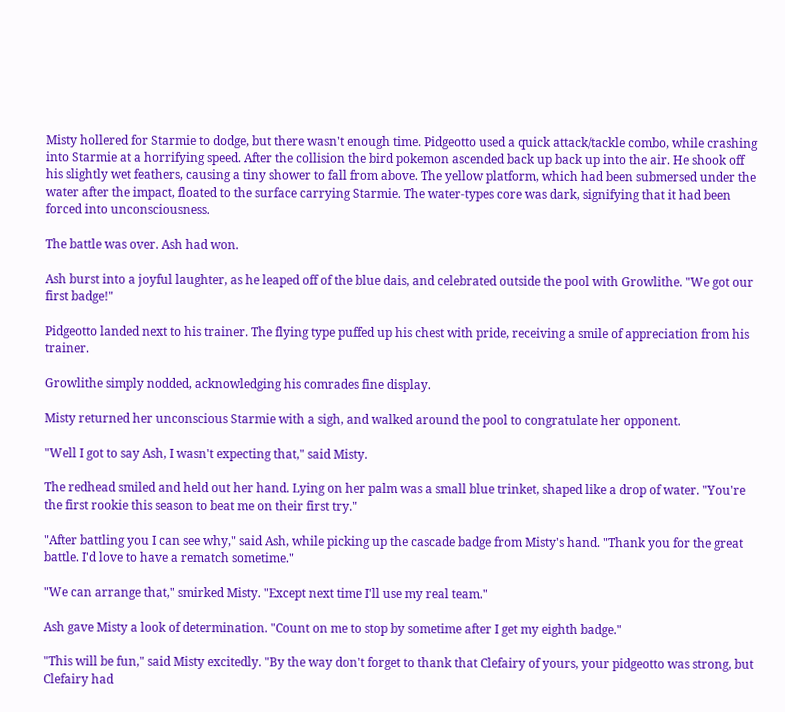Misty hollered for Starmie to dodge, but there wasn't enough time. Pidgeotto used a quick attack/tackle combo, while crashing into Starmie at a horrifying speed. After the collision the bird pokemon ascended back up back up into the air. He shook off his slightly wet feathers, causing a tiny shower to fall from above. The yellow platform, which had been submersed under the water after the impact, floated to the surface carrying Starmie. The water-types core was dark, signifying that it had been forced into unconsciousness.

The battle was over. Ash had won.

Ash burst into a joyful laughter, as he leaped off of the blue dais, and celebrated outside the pool with Growlithe. "We got our first badge!"

Pidgeotto landed next to his trainer. The flying type puffed up his chest with pride, receiving a smile of appreciation from his trainer.

Growlithe simply nodded, acknowledging his comrades fine display.

Misty returned her unconscious Starmie with a sigh, and walked around the pool to congratulate her opponent.

"Well I got to say Ash, I wasn't expecting that," said Misty.

The redhead smiled and held out her hand. Lying on her palm was a small blue trinket, shaped like a drop of water. "You're the first rookie this season to beat me on their first try."

"After battling you I can see why," said Ash, while picking up the cascade badge from Misty's hand. "Thank you for the great battle. I'd love to have a rematch sometime."

"We can arrange that," smirked Misty. "Except next time I'll use my real team."

Ash gave Misty a look of determination. "Count on me to stop by sometime after I get my eighth badge."

"This will be fun," said Misty excitedly. "By the way don't forget to thank that Clefairy of yours, your pidgeotto was strong, but Clefairy had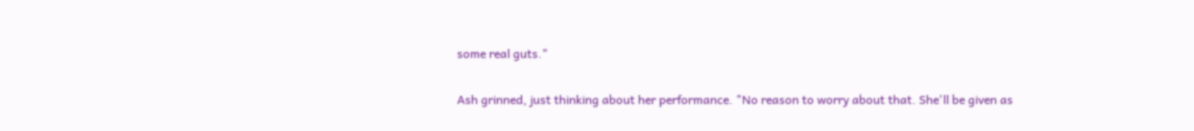some real guts."

Ash grinned, just thinking about her performance. "No reason to worry about that. She'll be given as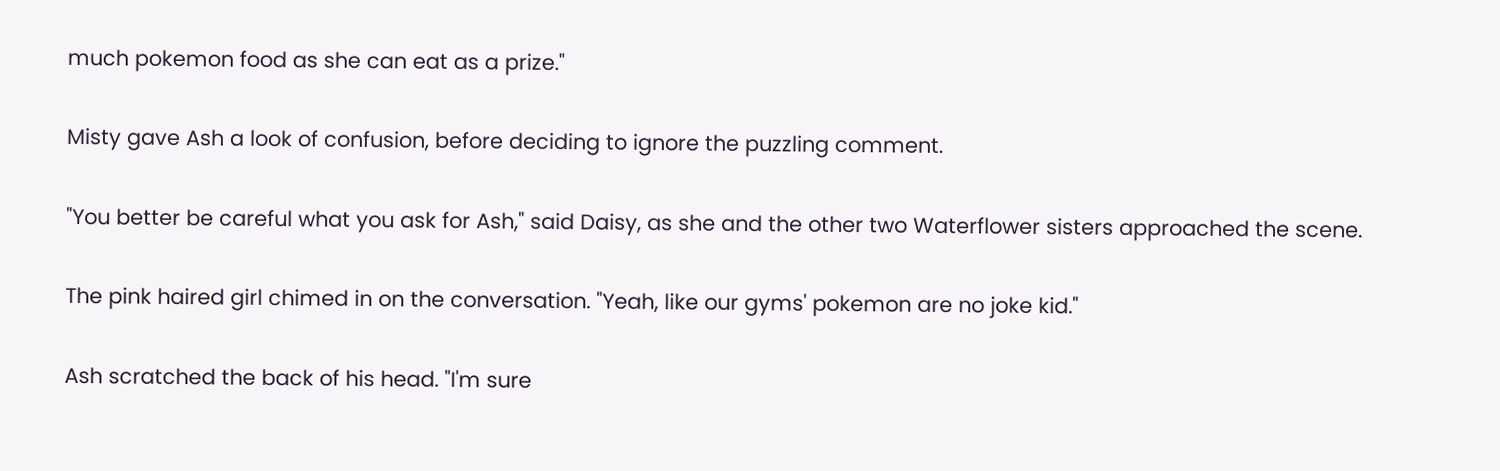much pokemon food as she can eat as a prize."

Misty gave Ash a look of confusion, before deciding to ignore the puzzling comment.

"You better be careful what you ask for Ash," said Daisy, as she and the other two Waterflower sisters approached the scene.

The pink haired girl chimed in on the conversation. "Yeah, like our gyms' pokemon are no joke kid."

Ash scratched the back of his head. "I'm sure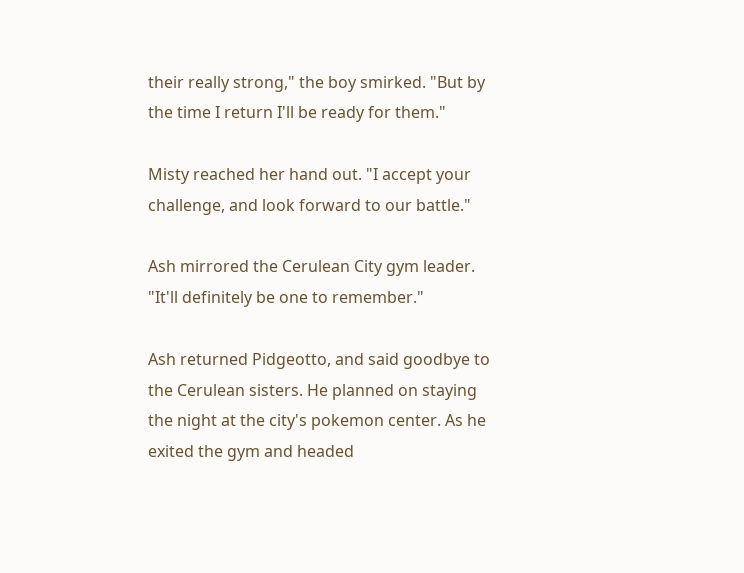their really strong," the boy smirked. "But by the time I return I'll be ready for them."

Misty reached her hand out. "I accept your challenge, and look forward to our battle."

Ash mirrored the Cerulean City gym leader. "It'll definitely be one to remember."

Ash returned Pidgeotto, and said goodbye to the Cerulean sisters. He planned on staying the night at the city's pokemon center. As he exited the gym and headed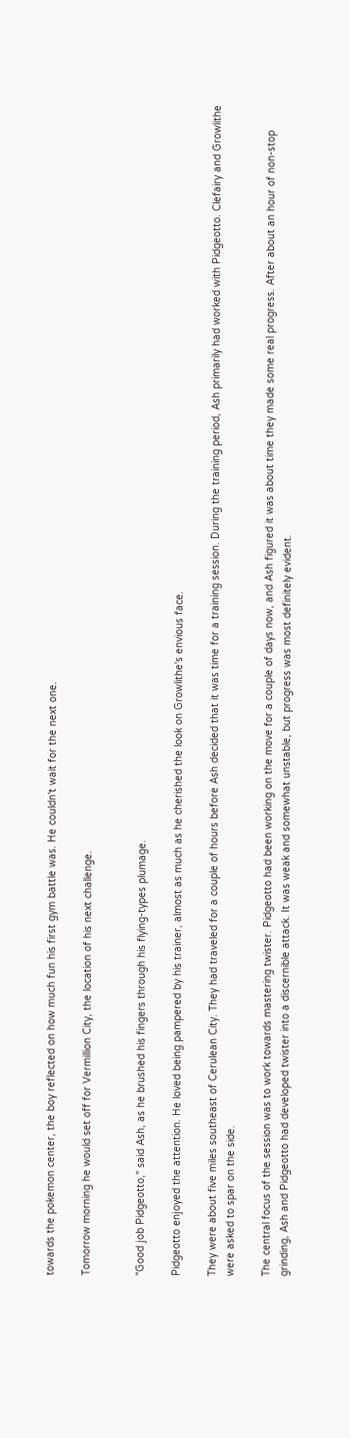towards the pokemon center, the boy reflected on how much fun his first gym battle was. He couldn't wait for the next one.

Tomorrow morning he would set off for Vermillion City, the location of his next challenge.


"Good job Pidgeotto," said Ash, as he brushed his fingers through his flying-types plumage.

Pidgeotto enjoyed the attention. He loved being pampered by his trainer, almost as much as he cherished the look on Growlithe's envious face.

They were about five miles southeast of Cerulean City. They had traveled for a couple of hours before Ash decided that it was time for a training session. During the training period, Ash primarily had worked with Pidgeotto. Clefairy and Growlithe were asked to spar on the side.

The central focus of the session was to work towards mastering twister. Pidgeotto had been working on the move for a couple of days now, and Ash figured it was about time they made some real progress. After about an hour of non-stop grinding, Ash and Pidgeotto had developed twister into a discernible attack. It was weak and somewhat unstable, but progress was most definitely evident.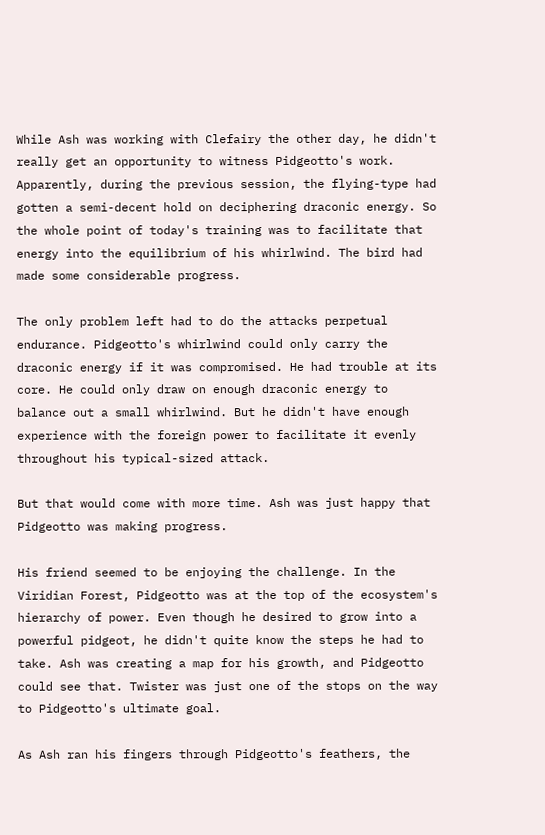While Ash was working with Clefairy the other day, he didn't really get an opportunity to witness Pidgeotto's work. Apparently, during the previous session, the flying-type had gotten a semi-decent hold on deciphering draconic energy. So the whole point of today's training was to facilitate that energy into the equilibrium of his whirlwind. The bird had made some considerable progress.

The only problem left had to do the attacks perpetual endurance. Pidgeotto's whirlwind could only carry the draconic energy if it was compromised. He had trouble at its core. He could only draw on enough draconic energy to balance out a small whirlwind. But he didn't have enough experience with the foreign power to facilitate it evenly throughout his typical-sized attack.

But that would come with more time. Ash was just happy that Pidgeotto was making progress.

His friend seemed to be enjoying the challenge. In the Viridian Forest, Pidgeotto was at the top of the ecosystem's hierarchy of power. Even though he desired to grow into a powerful pidgeot, he didn't quite know the steps he had to take. Ash was creating a map for his growth, and Pidgeotto could see that. Twister was just one of the stops on the way to Pidgeotto's ultimate goal.

As Ash ran his fingers through Pidgeotto's feathers, the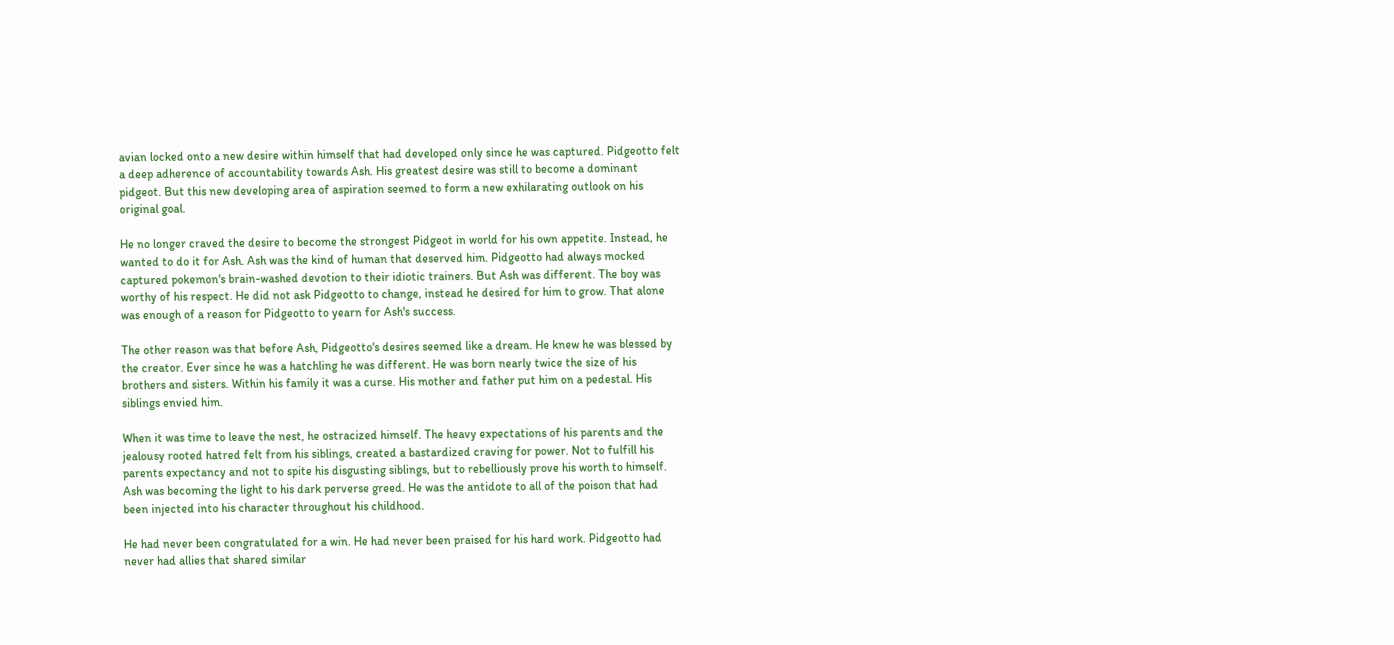avian locked onto a new desire within himself that had developed only since he was captured. Pidgeotto felt a deep adherence of accountability towards Ash. His greatest desire was still to become a dominant pidgeot. But this new developing area of aspiration seemed to form a new exhilarating outlook on his original goal.

He no longer craved the desire to become the strongest Pidgeot in world for his own appetite. Instead, he wanted to do it for Ash. Ash was the kind of human that deserved him. Pidgeotto had always mocked captured pokemon's brain-washed devotion to their idiotic trainers. But Ash was different. The boy was worthy of his respect. He did not ask Pidgeotto to change, instead he desired for him to grow. That alone was enough of a reason for Pidgeotto to yearn for Ash's success.

The other reason was that before Ash, Pidgeotto's desires seemed like a dream. He knew he was blessed by the creator. Ever since he was a hatchling he was different. He was born nearly twice the size of his brothers and sisters. Within his family it was a curse. His mother and father put him on a pedestal. His siblings envied him.

When it was time to leave the nest, he ostracized himself. The heavy expectations of his parents and the jealousy rooted hatred felt from his siblings, created a bastardized craving for power. Not to fulfill his parents expectancy and not to spite his disgusting siblings, but to rebelliously prove his worth to himself. Ash was becoming the light to his dark perverse greed. He was the antidote to all of the poison that had been injected into his character throughout his childhood.

He had never been congratulated for a win. He had never been praised for his hard work. Pidgeotto had never had allies that shared similar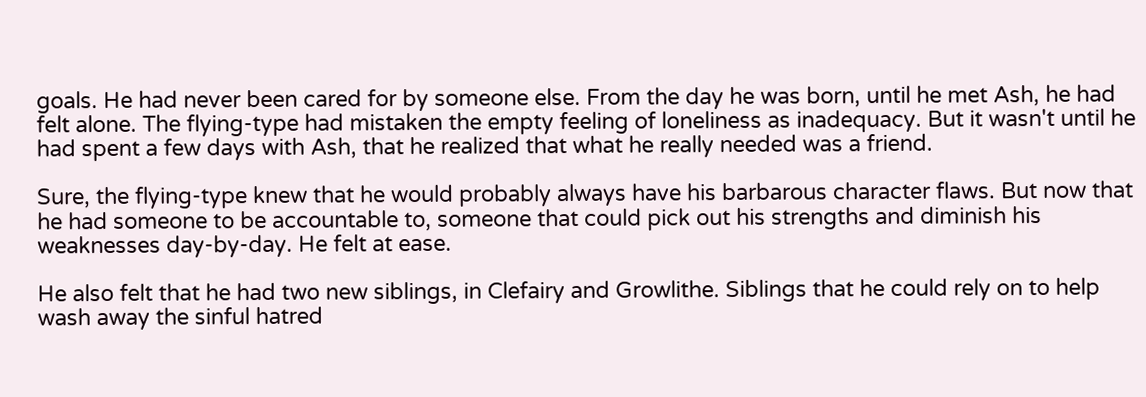goals. He had never been cared for by someone else. From the day he was born, until he met Ash, he had felt alone. The flying-type had mistaken the empty feeling of loneliness as inadequacy. But it wasn't until he had spent a few days with Ash, that he realized that what he really needed was a friend.

Sure, the flying-type knew that he would probably always have his barbarous character flaws. But now that he had someone to be accountable to, someone that could pick out his strengths and diminish his weaknesses day-by-day. He felt at ease.

He also felt that he had two new siblings, in Clefairy and Growlithe. Siblings that he could rely on to help wash away the sinful hatred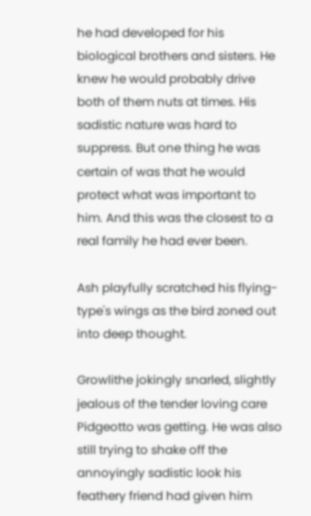he had developed for his biological brothers and sisters. He knew he would probably drive both of them nuts at times. His sadistic nature was hard to suppress. But one thing he was certain of was that he would protect what was important to him. And this was the closest to a real family he had ever been.

Ash playfully scratched his flying-type's wings as the bird zoned out into deep thought.

Growlithe jokingly snarled, slightly jealous of the tender loving care Pidgeotto was getting. He was also still trying to shake off the annoyingly sadistic look his feathery friend had given him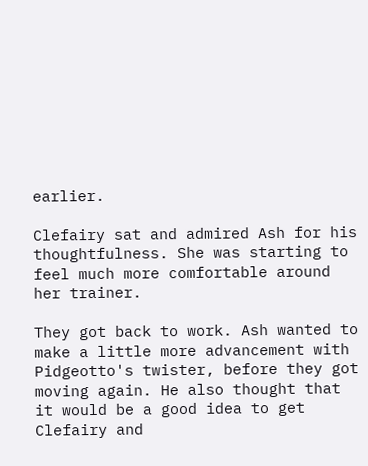earlier.

Clefairy sat and admired Ash for his thoughtfulness. She was starting to feel much more comfortable around her trainer.

They got back to work. Ash wanted to make a little more advancement with Pidgeotto's twister, before they got moving again. He also thought that it would be a good idea to get Clefairy and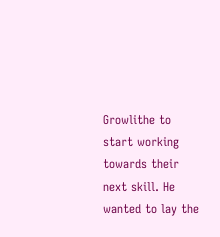Growlithe to start working towards their next skill. He wanted to lay the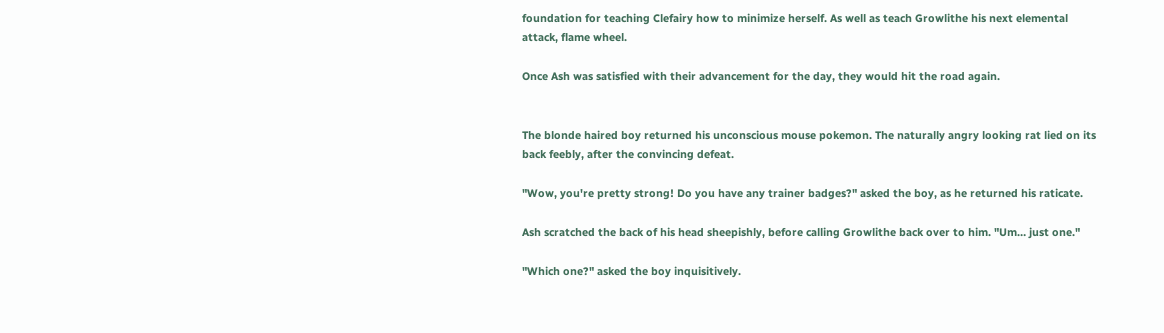foundation for teaching Clefairy how to minimize herself. As well as teach Growlithe his next elemental attack, flame wheel.

Once Ash was satisfied with their advancement for the day, they would hit the road again.


The blonde haired boy returned his unconscious mouse pokemon. The naturally angry looking rat lied on its back feebly, after the convincing defeat.

"Wow, you're pretty strong! Do you have any trainer badges?" asked the boy, as he returned his raticate.

Ash scratched the back of his head sheepishly, before calling Growlithe back over to him. "Um… just one."

"Which one?" asked the boy inquisitively.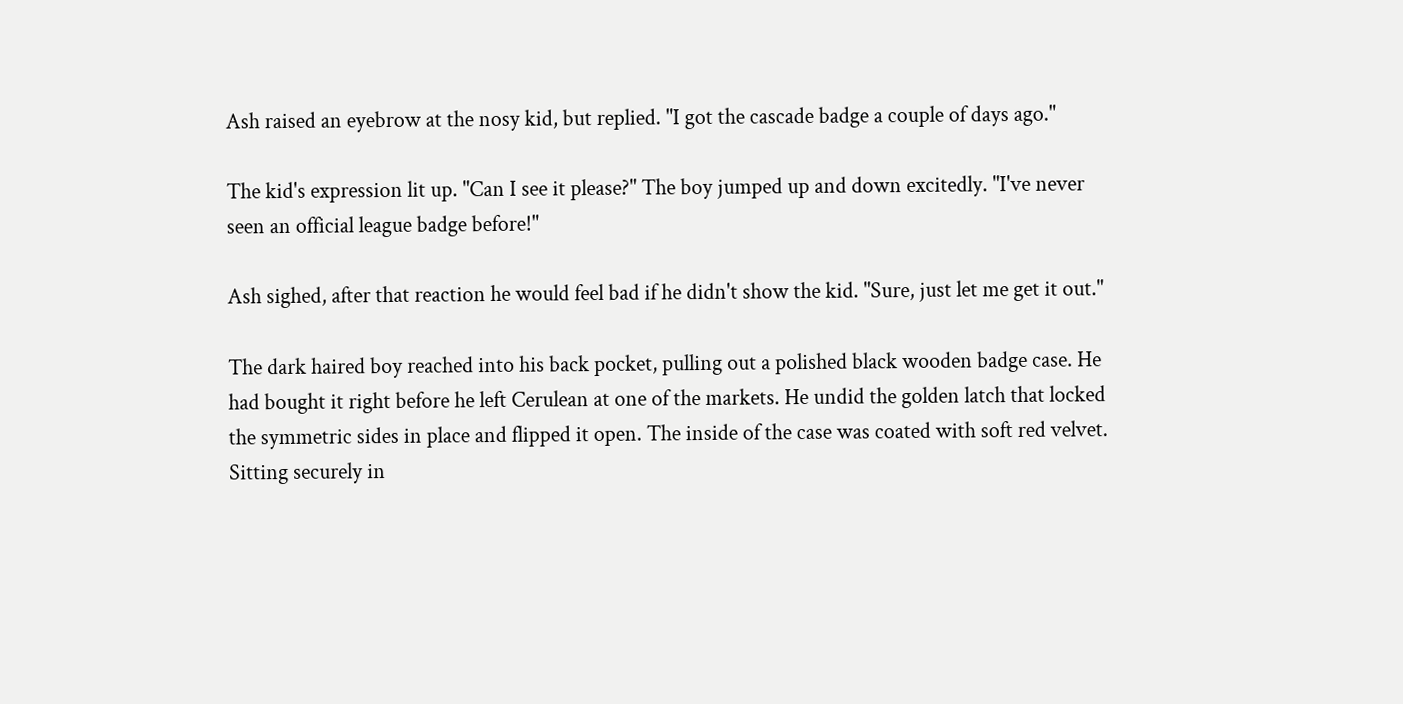Ash raised an eyebrow at the nosy kid, but replied. "I got the cascade badge a couple of days ago."

The kid's expression lit up. "Can I see it please?" The boy jumped up and down excitedly. "I've never seen an official league badge before!"

Ash sighed, after that reaction he would feel bad if he didn't show the kid. "Sure, just let me get it out."

The dark haired boy reached into his back pocket, pulling out a polished black wooden badge case. He had bought it right before he left Cerulean at one of the markets. He undid the golden latch that locked the symmetric sides in place and flipped it open. The inside of the case was coated with soft red velvet. Sitting securely in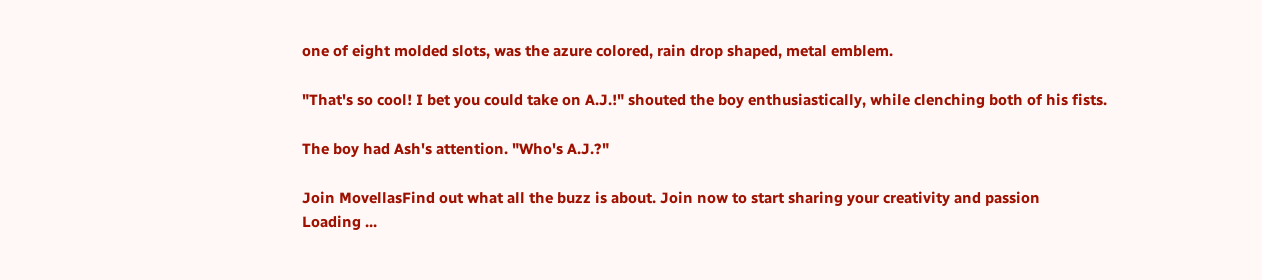one of eight molded slots, was the azure colored, rain drop shaped, metal emblem.

"That's so cool! I bet you could take on A.J.!" shouted the boy enthusiastically, while clenching both of his fists.

The boy had Ash's attention. "Who's A.J.?"

Join MovellasFind out what all the buzz is about. Join now to start sharing your creativity and passion
Loading ...